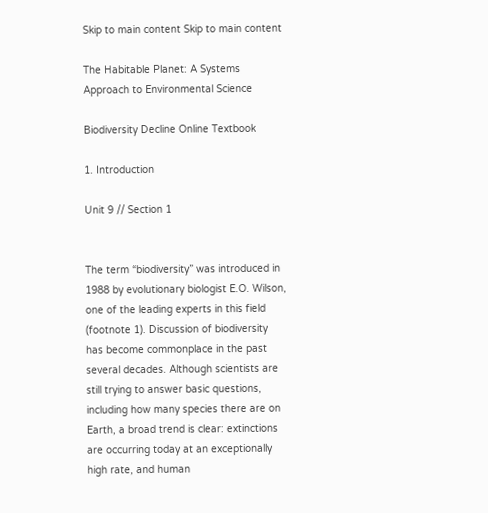Skip to main content Skip to main content

The Habitable Planet: A Systems Approach to Environmental Science

Biodiversity Decline Online Textbook

1. Introduction

Unit 9 // Section 1


The term “biodiversity” was introduced in 1988 by evolutionary biologist E.O. Wilson, one of the leading experts in this field (footnote 1). Discussion of biodiversity has become commonplace in the past several decades. Although scientists are still trying to answer basic questions, including how many species there are on Earth, a broad trend is clear: extinctions are occurring today at an exceptionally high rate, and human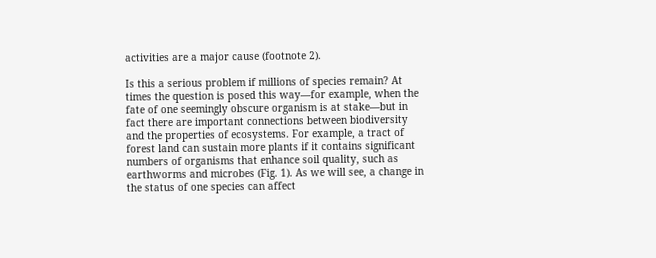activities are a major cause (footnote 2).

Is this a serious problem if millions of species remain? At times the question is posed this way—for example, when the fate of one seemingly obscure organism is at stake—but in fact there are important connections between biodiversity and the properties of ecosystems. For example, a tract of forest land can sustain more plants if it contains significant numbers of organisms that enhance soil quality, such as earthworms and microbes (Fig. 1). As we will see, a change in the status of one species can affect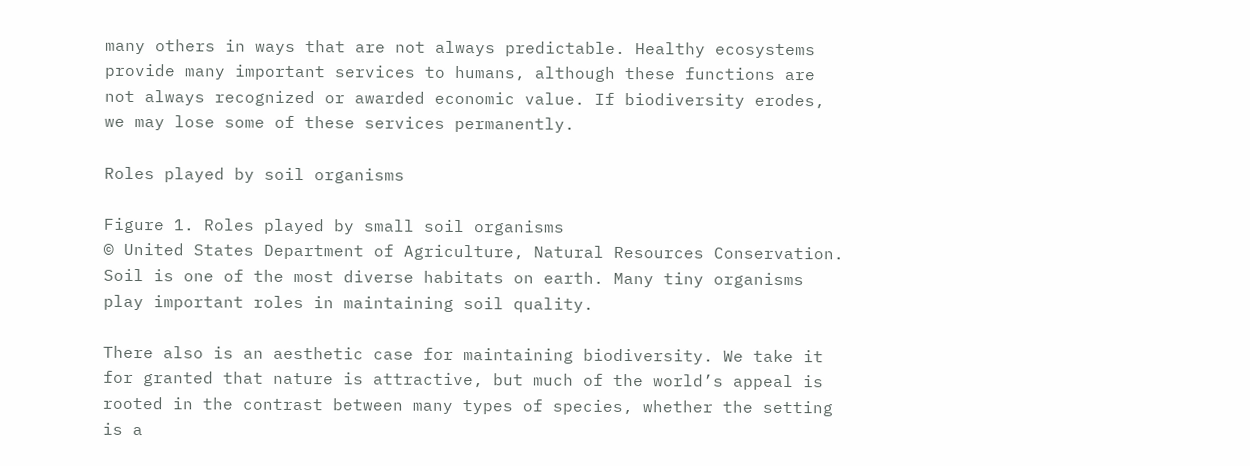many others in ways that are not always predictable. Healthy ecosystems provide many important services to humans, although these functions are not always recognized or awarded economic value. If biodiversity erodes, we may lose some of these services permanently.

Roles played by soil organisms

Figure 1. Roles played by small soil organisms
© United States Department of Agriculture, Natural Resources Conservation.
Soil is one of the most diverse habitats on earth. Many tiny organisms play important roles in maintaining soil quality.

There also is an aesthetic case for maintaining biodiversity. We take it for granted that nature is attractive, but much of the world’s appeal is rooted in the contrast between many types of species, whether the setting is a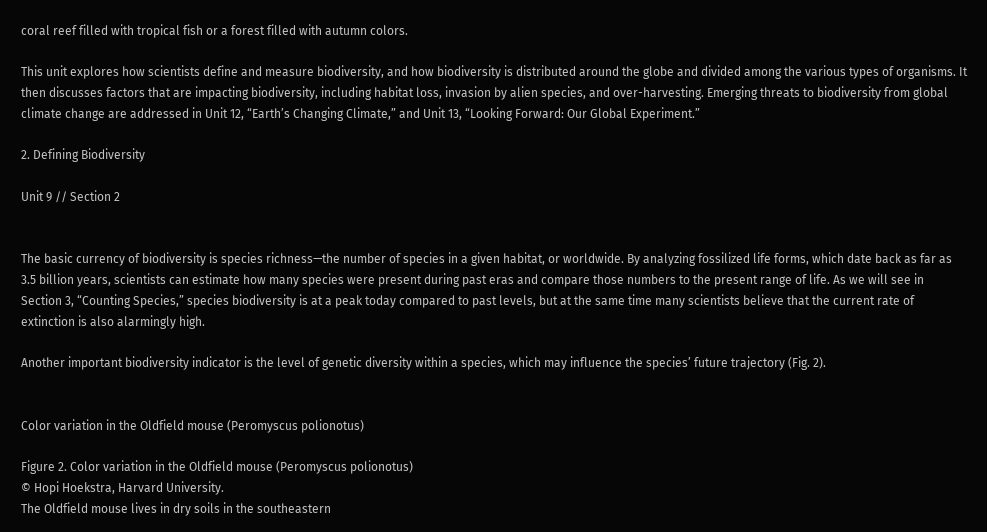coral reef filled with tropical fish or a forest filled with autumn colors.

This unit explores how scientists define and measure biodiversity, and how biodiversity is distributed around the globe and divided among the various types of organisms. It then discusses factors that are impacting biodiversity, including habitat loss, invasion by alien species, and over-harvesting. Emerging threats to biodiversity from global climate change are addressed in Unit 12, “Earth’s Changing Climate,” and Unit 13, “Looking Forward: Our Global Experiment.”

2. Defining Biodiversity

Unit 9 // Section 2


The basic currency of biodiversity is species richness—the number of species in a given habitat, or worldwide. By analyzing fossilized life forms, which date back as far as 3.5 billion years, scientists can estimate how many species were present during past eras and compare those numbers to the present range of life. As we will see in Section 3, “Counting Species,” species biodiversity is at a peak today compared to past levels, but at the same time many scientists believe that the current rate of extinction is also alarmingly high.

Another important biodiversity indicator is the level of genetic diversity within a species, which may influence the species’ future trajectory (Fig. 2).


Color variation in the Oldfield mouse (Peromyscus polionotus)

Figure 2. Color variation in the Oldfield mouse (Peromyscus polionotus)
© Hopi Hoekstra, Harvard University.
The Oldfield mouse lives in dry soils in the southeastern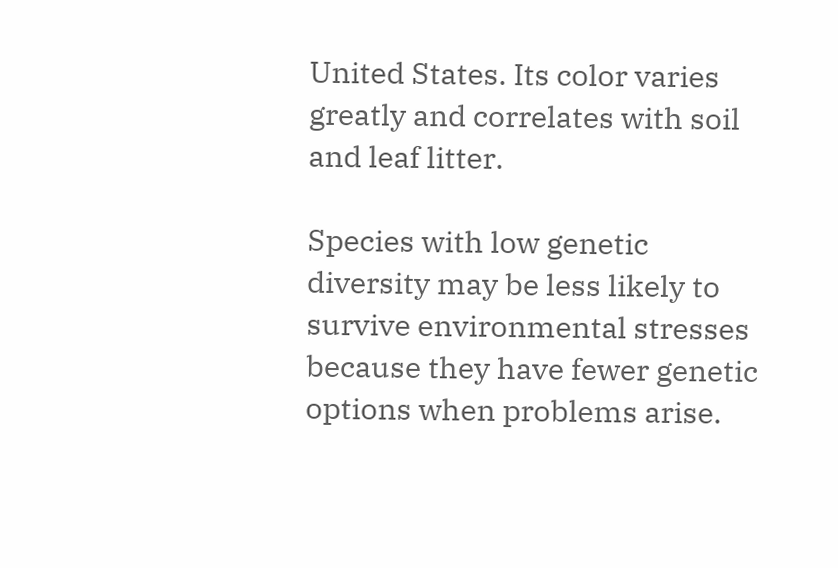United States. Its color varies greatly and correlates with soil and leaf litter.

Species with low genetic diversity may be less likely to survive environmental stresses because they have fewer genetic options when problems arise.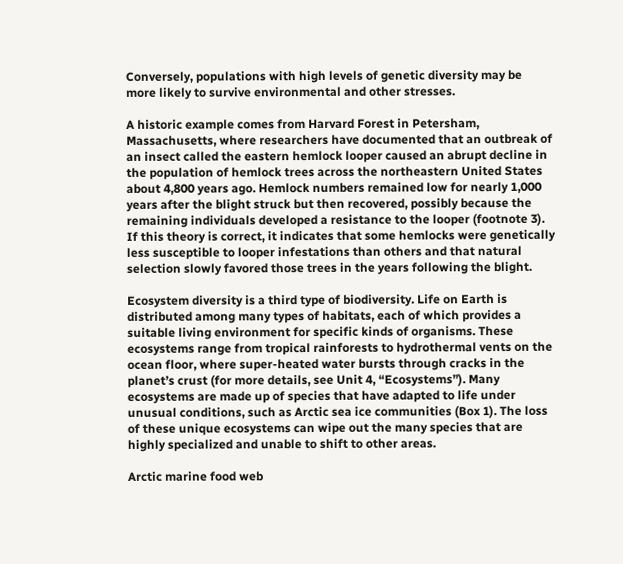Conversely, populations with high levels of genetic diversity may be more likely to survive environmental and other stresses.

A historic example comes from Harvard Forest in Petersham, Massachusetts, where researchers have documented that an outbreak of an insect called the eastern hemlock looper caused an abrupt decline in the population of hemlock trees across the northeastern United States about 4,800 years ago. Hemlock numbers remained low for nearly 1,000 years after the blight struck but then recovered, possibly because the remaining individuals developed a resistance to the looper (footnote 3). If this theory is correct, it indicates that some hemlocks were genetically less susceptible to looper infestations than others and that natural selection slowly favored those trees in the years following the blight.

Ecosystem diversity is a third type of biodiversity. Life on Earth is distributed among many types of habitats, each of which provides a suitable living environment for specific kinds of organisms. These ecosystems range from tropical rainforests to hydrothermal vents on the ocean floor, where super-heated water bursts through cracks in the planet’s crust (for more details, see Unit 4, “Ecosystems”). Many ecosystems are made up of species that have adapted to life under unusual conditions, such as Arctic sea ice communities (Box 1). The loss of these unique ecosystems can wipe out the many species that are highly specialized and unable to shift to other areas.

Arctic marine food web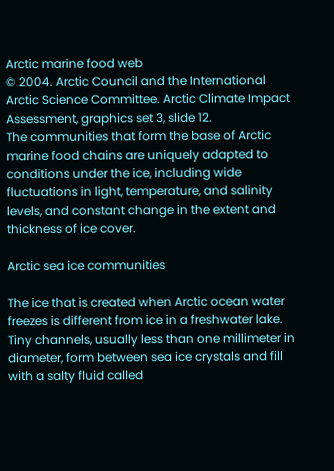Arctic marine food web
© 2004. Arctic Council and the International Arctic Science Committee. Arctic Climate Impact Assessment, graphics set 3, slide 12.
The communities that form the base of Arctic marine food chains are uniquely adapted to conditions under the ice, including wide fluctuations in light, temperature, and salinity levels, and constant change in the extent and thickness of ice cover.

Arctic sea ice communities

The ice that is created when Arctic ocean water freezes is different from ice in a freshwater lake. Tiny channels, usually less than one millimeter in diameter, form between sea ice crystals and fill with a salty fluid called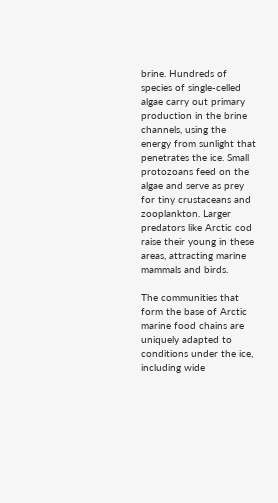brine. Hundreds of species of single-celled algae carry out primary production in the brine channels, using the energy from sunlight that penetrates the ice. Small protozoans feed on the algae and serve as prey for tiny crustaceans and zooplankton. Larger predators like Arctic cod raise their young in these areas, attracting marine mammals and birds.

The communities that form the base of Arctic marine food chains are uniquely adapted to conditions under the ice, including wide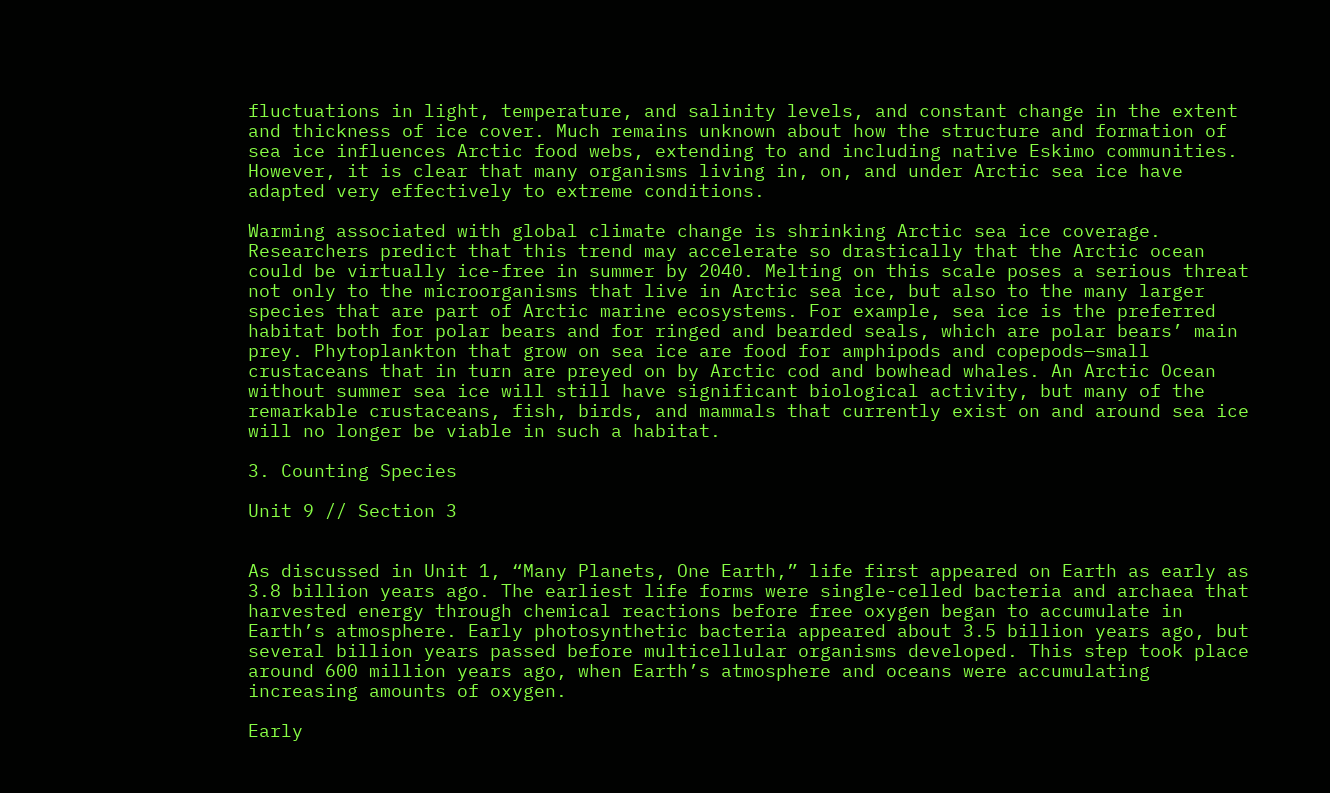fluctuations in light, temperature, and salinity levels, and constant change in the extent and thickness of ice cover. Much remains unknown about how the structure and formation of sea ice influences Arctic food webs, extending to and including native Eskimo communities. However, it is clear that many organisms living in, on, and under Arctic sea ice have adapted very effectively to extreme conditions.

Warming associated with global climate change is shrinking Arctic sea ice coverage. Researchers predict that this trend may accelerate so drastically that the Arctic ocean could be virtually ice-free in summer by 2040. Melting on this scale poses a serious threat not only to the microorganisms that live in Arctic sea ice, but also to the many larger species that are part of Arctic marine ecosystems. For example, sea ice is the preferred habitat both for polar bears and for ringed and bearded seals, which are polar bears’ main prey. Phytoplankton that grow on sea ice are food for amphipods and copepods—small crustaceans that in turn are preyed on by Arctic cod and bowhead whales. An Arctic Ocean without summer sea ice will still have significant biological activity, but many of the remarkable crustaceans, fish, birds, and mammals that currently exist on and around sea ice will no longer be viable in such a habitat.

3. Counting Species

Unit 9 // Section 3


As discussed in Unit 1, “Many Planets, One Earth,” life first appeared on Earth as early as 3.8 billion years ago. The earliest life forms were single-celled bacteria and archaea that harvested energy through chemical reactions before free oxygen began to accumulate in Earth’s atmosphere. Early photosynthetic bacteria appeared about 3.5 billion years ago, but several billion years passed before multicellular organisms developed. This step took place around 600 million years ago, when Earth’s atmosphere and oceans were accumulating increasing amounts of oxygen.

Early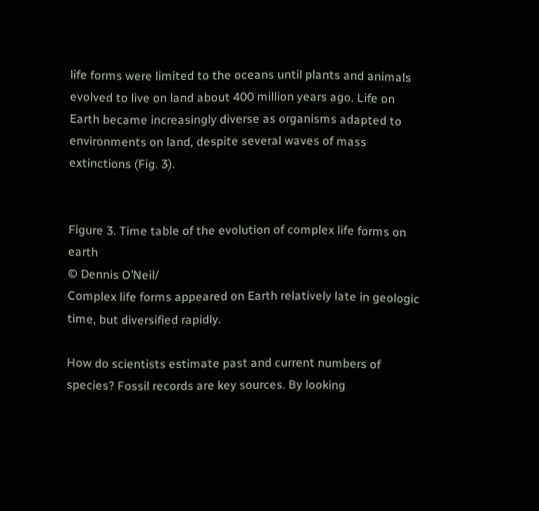life forms were limited to the oceans until plants and animals evolved to live on land about 400 million years ago. Life on Earth became increasingly diverse as organisms adapted to environments on land, despite several waves of mass extinctions (Fig. 3).


Figure 3. Time table of the evolution of complex life forms on earth
© Dennis O’Neil/
Complex life forms appeared on Earth relatively late in geologic time, but diversified rapidly.

How do scientists estimate past and current numbers of species? Fossil records are key sources. By looking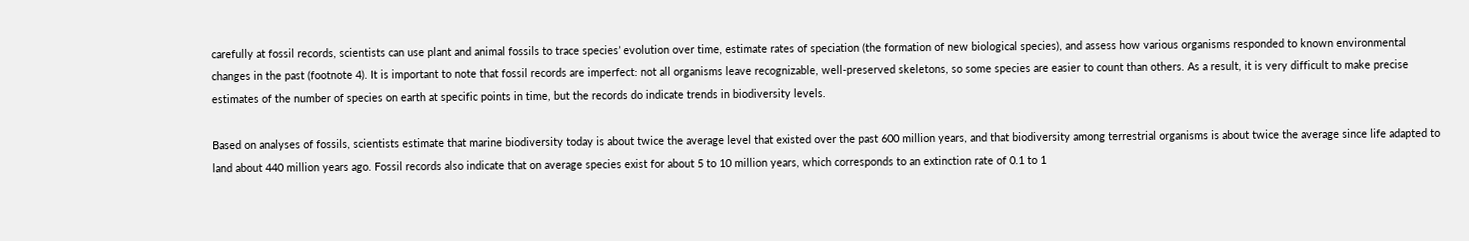carefully at fossil records, scientists can use plant and animal fossils to trace species’ evolution over time, estimate rates of speciation (the formation of new biological species), and assess how various organisms responded to known environmental changes in the past (footnote 4). It is important to note that fossil records are imperfect: not all organisms leave recognizable, well-preserved skeletons, so some species are easier to count than others. As a result, it is very difficult to make precise estimates of the number of species on earth at specific points in time, but the records do indicate trends in biodiversity levels.

Based on analyses of fossils, scientists estimate that marine biodiversity today is about twice the average level that existed over the past 600 million years, and that biodiversity among terrestrial organisms is about twice the average since life adapted to land about 440 million years ago. Fossil records also indicate that on average species exist for about 5 to 10 million years, which corresponds to an extinction rate of 0.1 to 1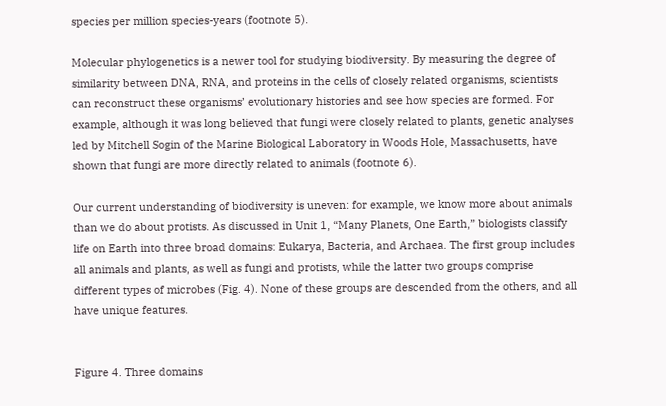species per million species-years (footnote 5).

Molecular phylogenetics is a newer tool for studying biodiversity. By measuring the degree of similarity between DNA, RNA, and proteins in the cells of closely related organisms, scientists can reconstruct these organisms’ evolutionary histories and see how species are formed. For example, although it was long believed that fungi were closely related to plants, genetic analyses led by Mitchell Sogin of the Marine Biological Laboratory in Woods Hole, Massachusetts, have shown that fungi are more directly related to animals (footnote 6).

Our current understanding of biodiversity is uneven: for example, we know more about animals than we do about protists. As discussed in Unit 1, “Many Planets, One Earth,” biologists classify life on Earth into three broad domains: Eukarya, Bacteria, and Archaea. The first group includes all animals and plants, as well as fungi and protists, while the latter two groups comprise different types of microbes (Fig. 4). None of these groups are descended from the others, and all have unique features.


Figure 4. Three domains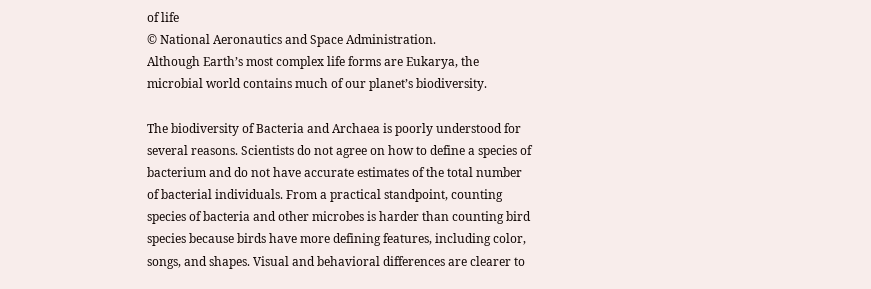of life
© National Aeronautics and Space Administration.
Although Earth’s most complex life forms are Eukarya, the microbial world contains much of our planet’s biodiversity.

The biodiversity of Bacteria and Archaea is poorly understood for several reasons. Scientists do not agree on how to define a species of bacterium and do not have accurate estimates of the total number of bacterial individuals. From a practical standpoint, counting species of bacteria and other microbes is harder than counting bird species because birds have more defining features, including color, songs, and shapes. Visual and behavioral differences are clearer to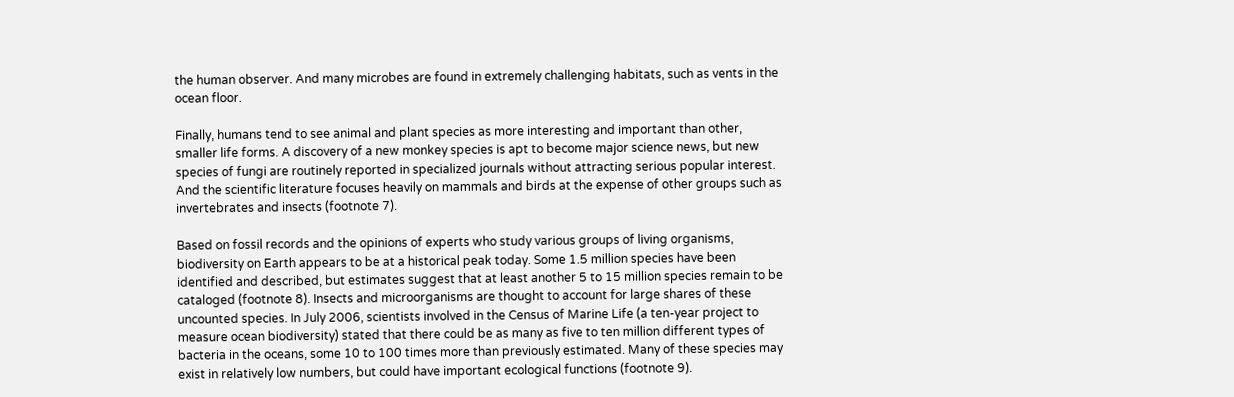the human observer. And many microbes are found in extremely challenging habitats, such as vents in the ocean floor.

Finally, humans tend to see animal and plant species as more interesting and important than other, smaller life forms. A discovery of a new monkey species is apt to become major science news, but new species of fungi are routinely reported in specialized journals without attracting serious popular interest. And the scientific literature focuses heavily on mammals and birds at the expense of other groups such as invertebrates and insects (footnote 7).

Based on fossil records and the opinions of experts who study various groups of living organisms, biodiversity on Earth appears to be at a historical peak today. Some 1.5 million species have been identified and described, but estimates suggest that at least another 5 to 15 million species remain to be cataloged (footnote 8). Insects and microorganisms are thought to account for large shares of these uncounted species. In July 2006, scientists involved in the Census of Marine Life (a ten-year project to measure ocean biodiversity) stated that there could be as many as five to ten million different types of bacteria in the oceans, some 10 to 100 times more than previously estimated. Many of these species may exist in relatively low numbers, but could have important ecological functions (footnote 9).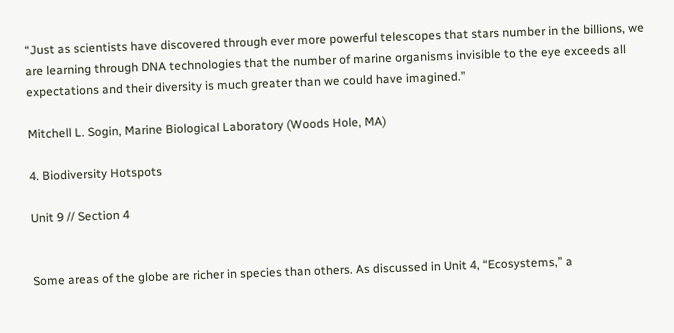“Just as scientists have discovered through ever more powerful telescopes that stars number in the billions, we are learning through DNA technologies that the number of marine organisms invisible to the eye exceeds all expectations and their diversity is much greater than we could have imagined.”

Mitchell L. Sogin, Marine Biological Laboratory (Woods Hole, MA)

4. Biodiversity Hotspots

Unit 9 // Section 4


Some areas of the globe are richer in species than others. As discussed in Unit 4, “Ecosystems,” a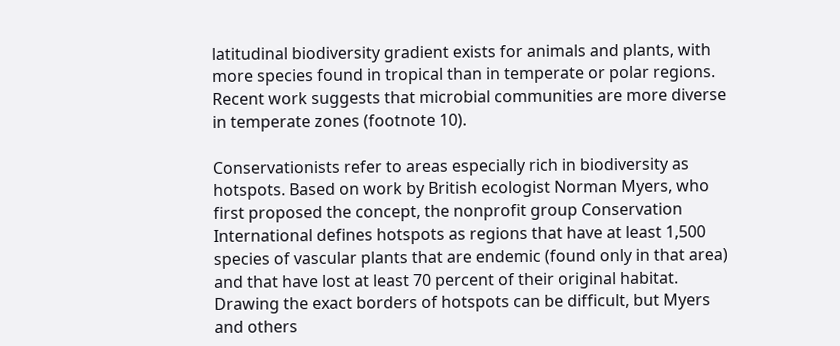latitudinal biodiversity gradient exists for animals and plants, with more species found in tropical than in temperate or polar regions. Recent work suggests that microbial communities are more diverse in temperate zones (footnote 10).

Conservationists refer to areas especially rich in biodiversity as hotspots. Based on work by British ecologist Norman Myers, who first proposed the concept, the nonprofit group Conservation International defines hotspots as regions that have at least 1,500 species of vascular plants that are endemic (found only in that area) and that have lost at least 70 percent of their original habitat. Drawing the exact borders of hotspots can be difficult, but Myers and others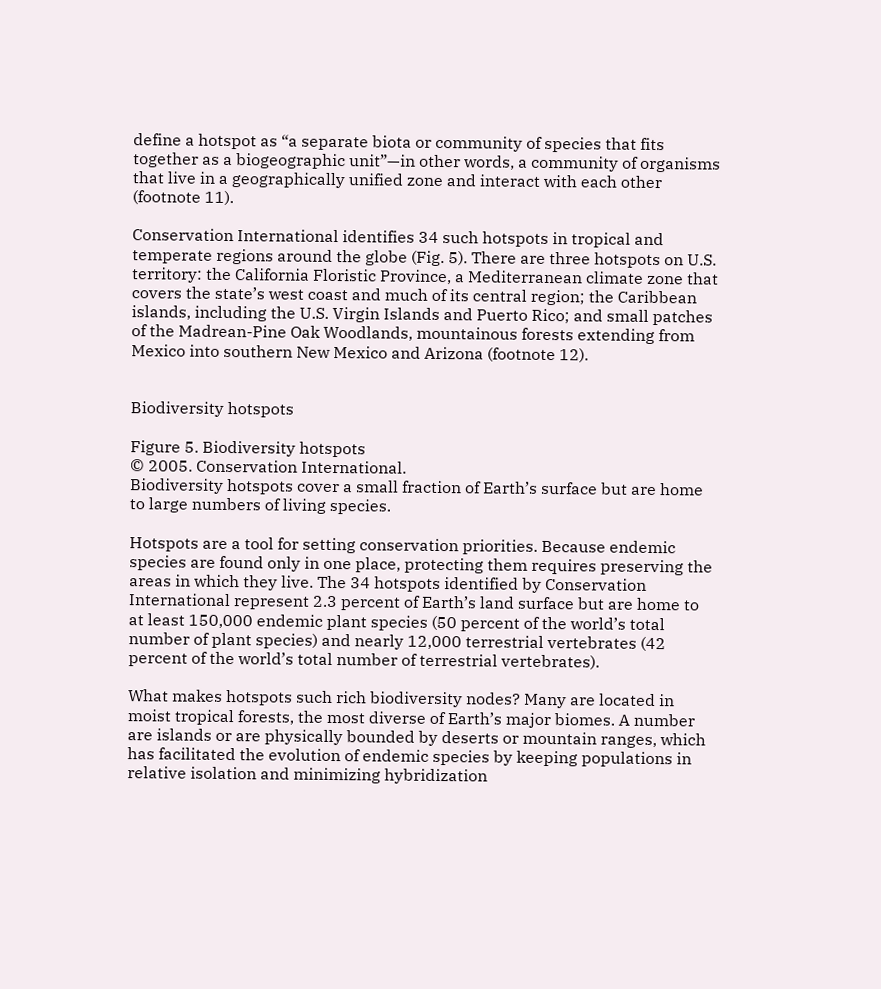define a hotspot as “a separate biota or community of species that fits together as a biogeographic unit”—in other words, a community of organisms that live in a geographically unified zone and interact with each other (footnote 11).

Conservation International identifies 34 such hotspots in tropical and temperate regions around the globe (Fig. 5). There are three hotspots on U.S. territory: the California Floristic Province, a Mediterranean climate zone that covers the state’s west coast and much of its central region; the Caribbean islands, including the U.S. Virgin Islands and Puerto Rico; and small patches of the Madrean-Pine Oak Woodlands, mountainous forests extending from Mexico into southern New Mexico and Arizona (footnote 12).


Biodiversity hotspots

Figure 5. Biodiversity hotspots
© 2005. Conservation International.
Biodiversity hotspots cover a small fraction of Earth’s surface but are home to large numbers of living species.

Hotspots are a tool for setting conservation priorities. Because endemic species are found only in one place, protecting them requires preserving the areas in which they live. The 34 hotspots identified by Conservation International represent 2.3 percent of Earth’s land surface but are home to at least 150,000 endemic plant species (50 percent of the world’s total number of plant species) and nearly 12,000 terrestrial vertebrates (42 percent of the world’s total number of terrestrial vertebrates).

What makes hotspots such rich biodiversity nodes? Many are located in moist tropical forests, the most diverse of Earth’s major biomes. A number are islands or are physically bounded by deserts or mountain ranges, which has facilitated the evolution of endemic species by keeping populations in relative isolation and minimizing hybridization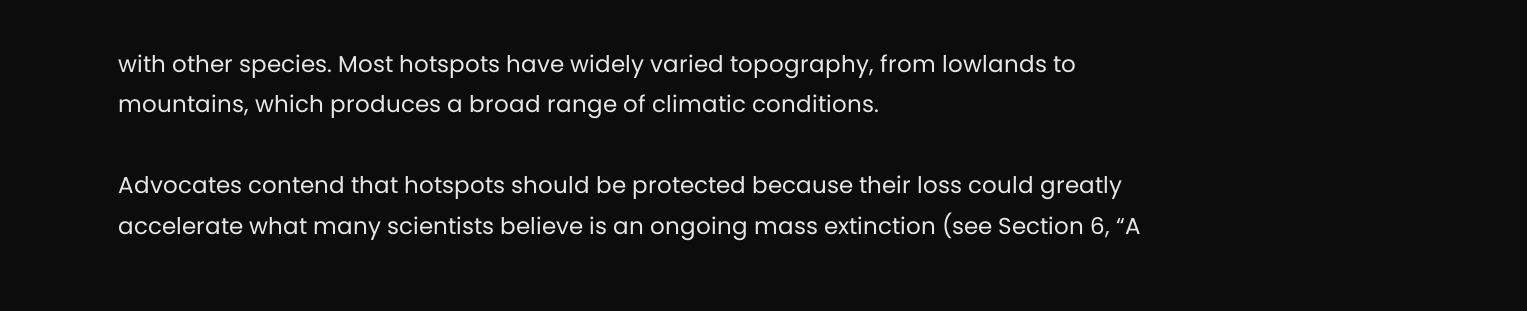with other species. Most hotspots have widely varied topography, from lowlands to mountains, which produces a broad range of climatic conditions.

Advocates contend that hotspots should be protected because their loss could greatly accelerate what many scientists believe is an ongoing mass extinction (see Section 6, “A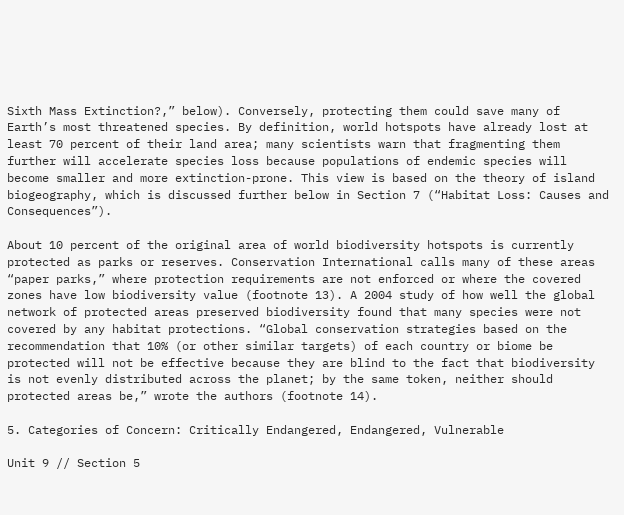Sixth Mass Extinction?,” below). Conversely, protecting them could save many of Earth’s most threatened species. By definition, world hotspots have already lost at least 70 percent of their land area; many scientists warn that fragmenting them further will accelerate species loss because populations of endemic species will become smaller and more extinction-prone. This view is based on the theory of island biogeography, which is discussed further below in Section 7 (“Habitat Loss: Causes and Consequences”).

About 10 percent of the original area of world biodiversity hotspots is currently protected as parks or reserves. Conservation International calls many of these areas “paper parks,” where protection requirements are not enforced or where the covered zones have low biodiversity value (footnote 13). A 2004 study of how well the global network of protected areas preserved biodiversity found that many species were not covered by any habitat protections. “Global conservation strategies based on the recommendation that 10% (or other similar targets) of each country or biome be protected will not be effective because they are blind to the fact that biodiversity is not evenly distributed across the planet; by the same token, neither should protected areas be,” wrote the authors (footnote 14).

5. Categories of Concern: Critically Endangered, Endangered, Vulnerable

Unit 9 // Section 5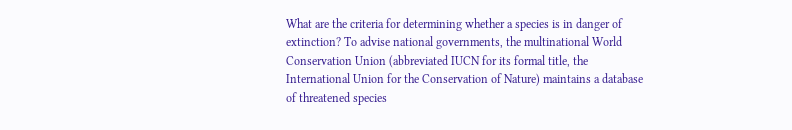What are the criteria for determining whether a species is in danger of extinction? To advise national governments, the multinational World Conservation Union (abbreviated IUCN for its formal title, the International Union for the Conservation of Nature) maintains a database of threatened species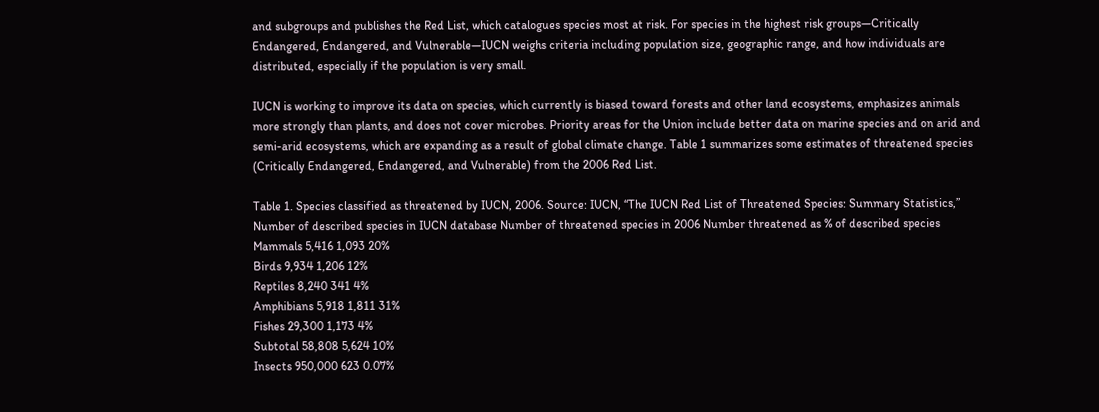and subgroups and publishes the Red List, which catalogues species most at risk. For species in the highest risk groups—Critically Endangered, Endangered, and Vulnerable—IUCN weighs criteria including population size, geographic range, and how individuals are distributed, especially if the population is very small.

IUCN is working to improve its data on species, which currently is biased toward forests and other land ecosystems, emphasizes animals more strongly than plants, and does not cover microbes. Priority areas for the Union include better data on marine species and on arid and semi-arid ecosystems, which are expanding as a result of global climate change. Table 1 summarizes some estimates of threatened species (Critically Endangered, Endangered, and Vulnerable) from the 2006 Red List.

Table 1. Species classified as threatened by IUCN, 2006. Source: IUCN, “The IUCN Red List of Threatened Species: Summary Statistics,”
Number of described species in IUCN database Number of threatened species in 2006 Number threatened as % of described species
Mammals 5,416 1,093 20%
Birds 9,934 1,206 12%
Reptiles 8,240 341 4%
Amphibians 5,918 1,811 31%
Fishes 29,300 1,173 4%
Subtotal 58,808 5,624 10%
Insects 950,000 623 0.07%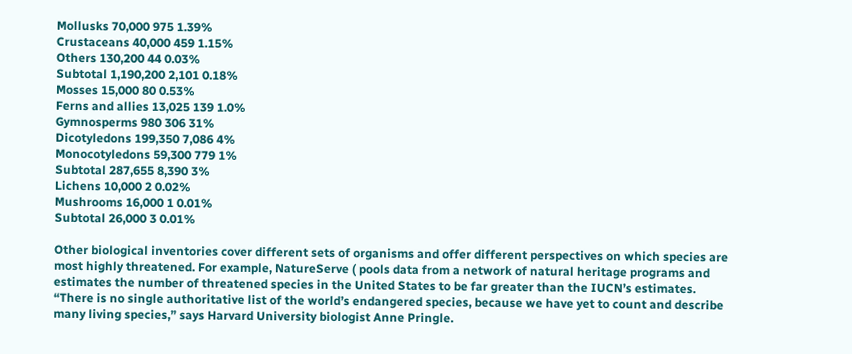Mollusks 70,000 975 1.39%
Crustaceans 40,000 459 1.15%
Others 130,200 44 0.03%
Subtotal 1,190,200 2,101 0.18%
Mosses 15,000 80 0.53%
Ferns and allies 13,025 139 1.0%
Gymnosperms 980 306 31%
Dicotyledons 199,350 7,086 4%
Monocotyledons 59,300 779 1%
Subtotal 287,655 8,390 3%
Lichens 10,000 2 0.02%
Mushrooms 16,000 1 0.01%
Subtotal 26,000 3 0.01%

Other biological inventories cover different sets of organisms and offer different perspectives on which species are most highly threatened. For example, NatureServe ( pools data from a network of natural heritage programs and estimates the number of threatened species in the United States to be far greater than the IUCN’s estimates. “There is no single authoritative list of the world’s endangered species, because we have yet to count and describe many living species,” says Harvard University biologist Anne Pringle.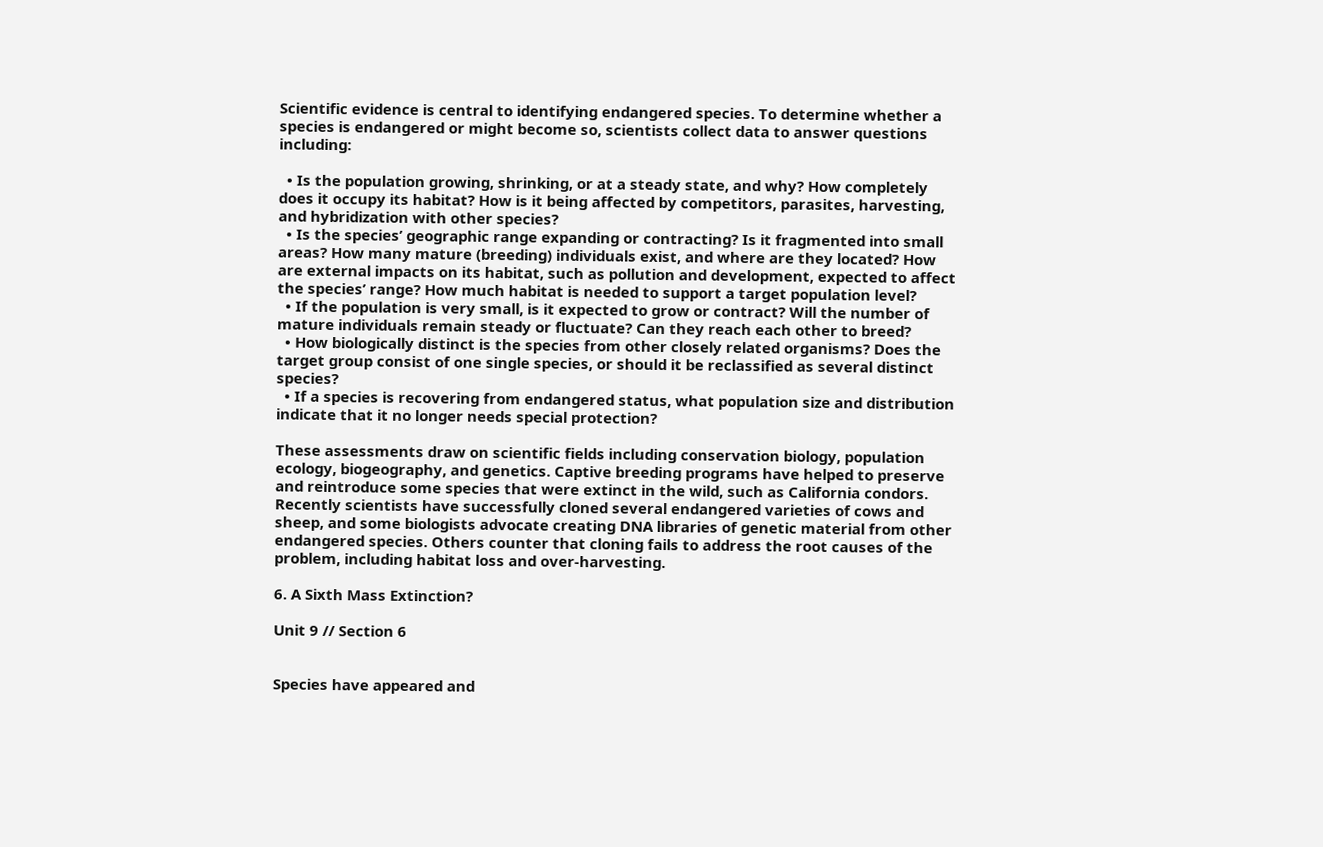Scientific evidence is central to identifying endangered species. To determine whether a species is endangered or might become so, scientists collect data to answer questions including:

  • Is the population growing, shrinking, or at a steady state, and why? How completely does it occupy its habitat? How is it being affected by competitors, parasites, harvesting, and hybridization with other species?
  • Is the species’ geographic range expanding or contracting? Is it fragmented into small areas? How many mature (breeding) individuals exist, and where are they located? How are external impacts on its habitat, such as pollution and development, expected to affect the species’ range? How much habitat is needed to support a target population level?
  • If the population is very small, is it expected to grow or contract? Will the number of mature individuals remain steady or fluctuate? Can they reach each other to breed?
  • How biologically distinct is the species from other closely related organisms? Does the target group consist of one single species, or should it be reclassified as several distinct species?
  • If a species is recovering from endangered status, what population size and distribution indicate that it no longer needs special protection?

These assessments draw on scientific fields including conservation biology, population ecology, biogeography, and genetics. Captive breeding programs have helped to preserve and reintroduce some species that were extinct in the wild, such as California condors. Recently scientists have successfully cloned several endangered varieties of cows and sheep, and some biologists advocate creating DNA libraries of genetic material from other endangered species. Others counter that cloning fails to address the root causes of the problem, including habitat loss and over-harvesting.

6. A Sixth Mass Extinction?

Unit 9 // Section 6


Species have appeared and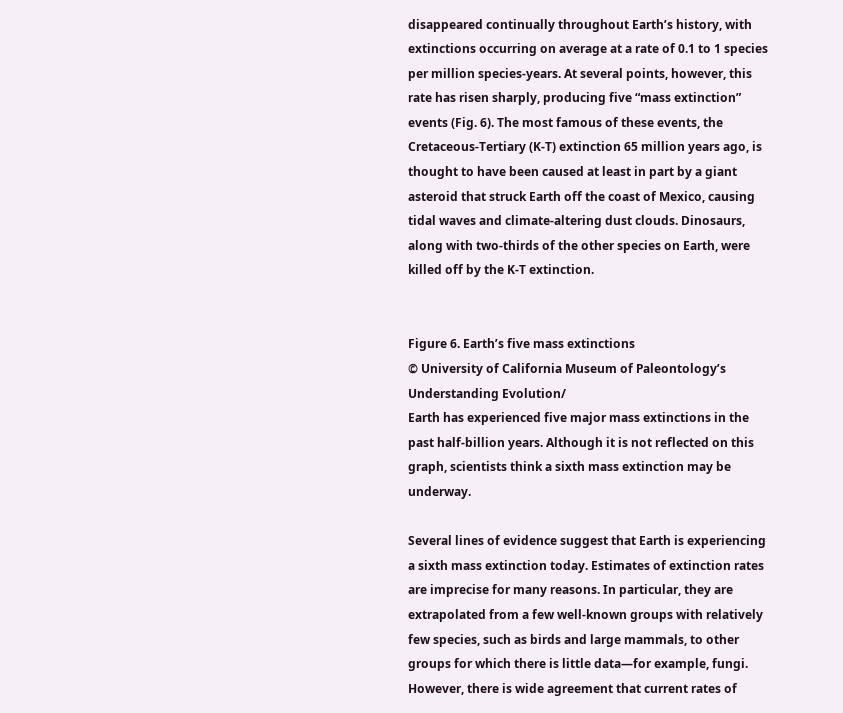disappeared continually throughout Earth’s history, with extinctions occurring on average at a rate of 0.1 to 1 species per million species-years. At several points, however, this rate has risen sharply, producing five “mass extinction” events (Fig. 6). The most famous of these events, the Cretaceous-Tertiary (K-T) extinction 65 million years ago, is thought to have been caused at least in part by a giant asteroid that struck Earth off the coast of Mexico, causing tidal waves and climate-altering dust clouds. Dinosaurs, along with two-thirds of the other species on Earth, were killed off by the K-T extinction.


Figure 6. Earth’s five mass extinctions
© University of California Museum of Paleontology’s Understanding Evolution/
Earth has experienced five major mass extinctions in the past half-billion years. Although it is not reflected on this graph, scientists think a sixth mass extinction may be underway.

Several lines of evidence suggest that Earth is experiencing a sixth mass extinction today. Estimates of extinction rates are imprecise for many reasons. In particular, they are extrapolated from a few well-known groups with relatively few species, such as birds and large mammals, to other groups for which there is little data—for example, fungi. However, there is wide agreement that current rates of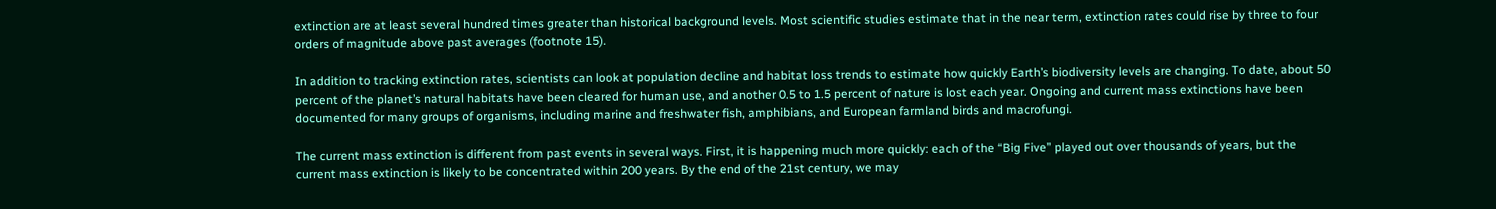extinction are at least several hundred times greater than historical background levels. Most scientific studies estimate that in the near term, extinction rates could rise by three to four orders of magnitude above past averages (footnote 15).

In addition to tracking extinction rates, scientists can look at population decline and habitat loss trends to estimate how quickly Earth’s biodiversity levels are changing. To date, about 50 percent of the planet’s natural habitats have been cleared for human use, and another 0.5 to 1.5 percent of nature is lost each year. Ongoing and current mass extinctions have been documented for many groups of organisms, including marine and freshwater fish, amphibians, and European farmland birds and macrofungi.

The current mass extinction is different from past events in several ways. First, it is happening much more quickly: each of the “Big Five” played out over thousands of years, but the current mass extinction is likely to be concentrated within 200 years. By the end of the 21st century, we may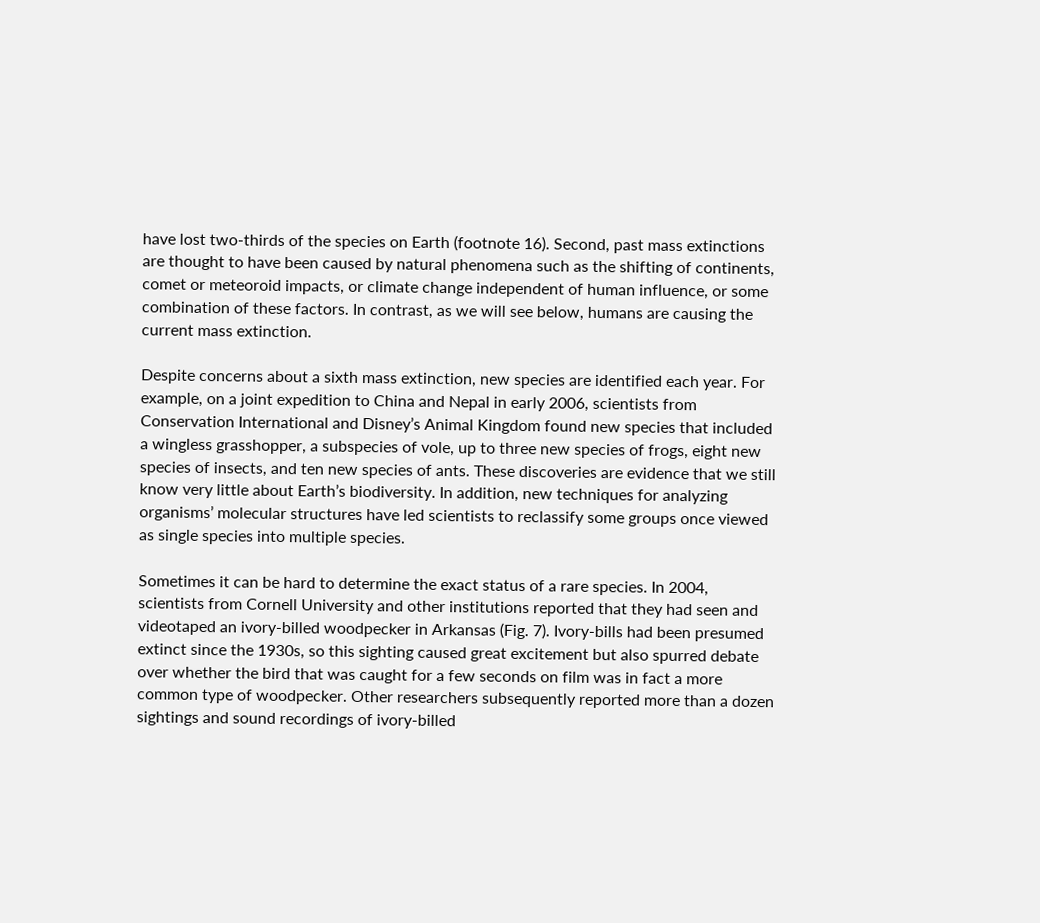have lost two-thirds of the species on Earth (footnote 16). Second, past mass extinctions are thought to have been caused by natural phenomena such as the shifting of continents, comet or meteoroid impacts, or climate change independent of human influence, or some combination of these factors. In contrast, as we will see below, humans are causing the current mass extinction.

Despite concerns about a sixth mass extinction, new species are identified each year. For example, on a joint expedition to China and Nepal in early 2006, scientists from Conservation International and Disney’s Animal Kingdom found new species that included a wingless grasshopper, a subspecies of vole, up to three new species of frogs, eight new species of insects, and ten new species of ants. These discoveries are evidence that we still know very little about Earth’s biodiversity. In addition, new techniques for analyzing organisms’ molecular structures have led scientists to reclassify some groups once viewed as single species into multiple species.

Sometimes it can be hard to determine the exact status of a rare species. In 2004, scientists from Cornell University and other institutions reported that they had seen and videotaped an ivory-billed woodpecker in Arkansas (Fig. 7). Ivory-bills had been presumed extinct since the 1930s, so this sighting caused great excitement but also spurred debate over whether the bird that was caught for a few seconds on film was in fact a more common type of woodpecker. Other researchers subsequently reported more than a dozen sightings and sound recordings of ivory-billed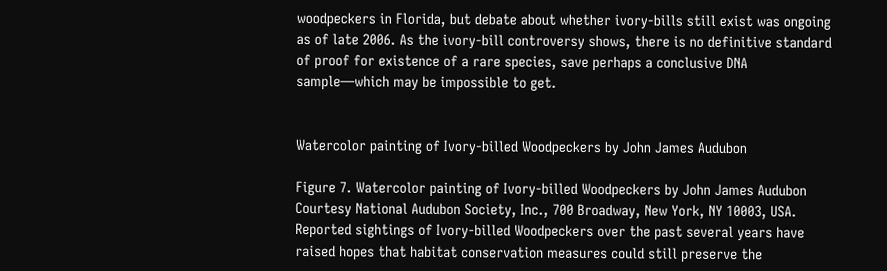woodpeckers in Florida, but debate about whether ivory-bills still exist was ongoing as of late 2006. As the ivory-bill controversy shows, there is no definitive standard of proof for existence of a rare species, save perhaps a conclusive DNA sample—which may be impossible to get.


Watercolor painting of Ivory-billed Woodpeckers by John James Audubon

Figure 7. Watercolor painting of Ivory-billed Woodpeckers by John James Audubon
Courtesy National Audubon Society, Inc., 700 Broadway, New York, NY 10003, USA.
Reported sightings of Ivory-billed Woodpeckers over the past several years have raised hopes that habitat conservation measures could still preserve the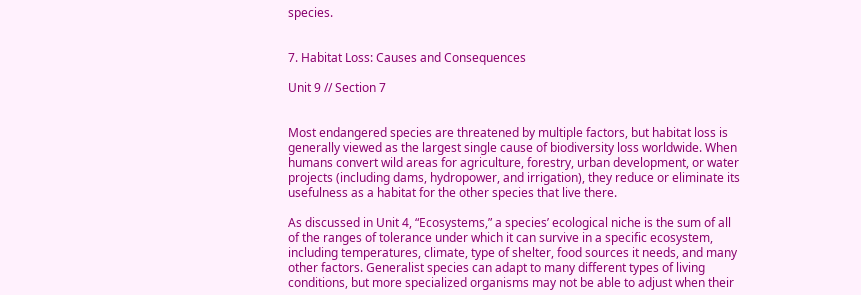species.


7. Habitat Loss: Causes and Consequences

Unit 9 // Section 7


Most endangered species are threatened by multiple factors, but habitat loss is generally viewed as the largest single cause of biodiversity loss worldwide. When humans convert wild areas for agriculture, forestry, urban development, or water projects (including dams, hydropower, and irrigation), they reduce or eliminate its usefulness as a habitat for the other species that live there.

As discussed in Unit 4, “Ecosystems,” a species’ ecological niche is the sum of all of the ranges of tolerance under which it can survive in a specific ecosystem, including temperatures, climate, type of shelter, food sources it needs, and many other factors. Generalist species can adapt to many different types of living conditions, but more specialized organisms may not be able to adjust when their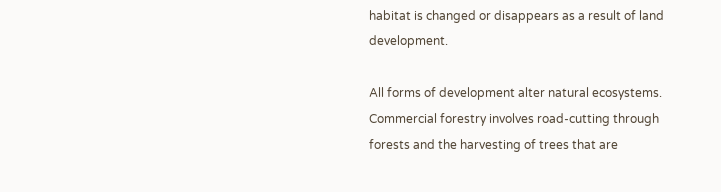habitat is changed or disappears as a result of land development.

All forms of development alter natural ecosystems. Commercial forestry involves road-cutting through forests and the harvesting of trees that are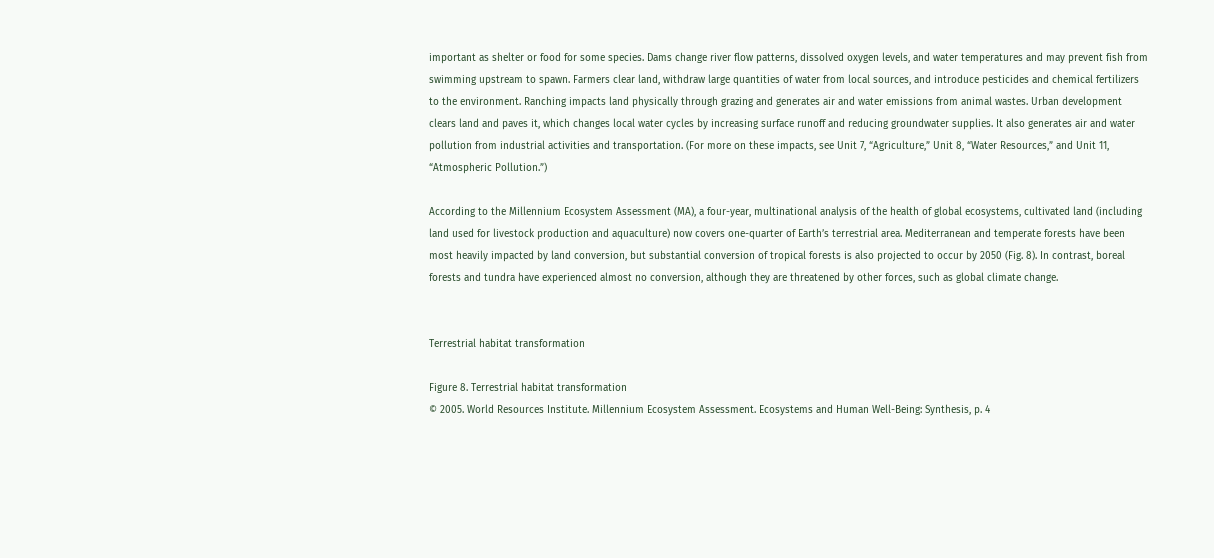important as shelter or food for some species. Dams change river flow patterns, dissolved oxygen levels, and water temperatures and may prevent fish from swimming upstream to spawn. Farmers clear land, withdraw large quantities of water from local sources, and introduce pesticides and chemical fertilizers to the environment. Ranching impacts land physically through grazing and generates air and water emissions from animal wastes. Urban development clears land and paves it, which changes local water cycles by increasing surface runoff and reducing groundwater supplies. It also generates air and water pollution from industrial activities and transportation. (For more on these impacts, see Unit 7, “Agriculture,” Unit 8, “Water Resources,” and Unit 11, “Atmospheric Pollution.”)

According to the Millennium Ecosystem Assessment (MA), a four-year, multinational analysis of the health of global ecosystems, cultivated land (including land used for livestock production and aquaculture) now covers one-quarter of Earth’s terrestrial area. Mediterranean and temperate forests have been most heavily impacted by land conversion, but substantial conversion of tropical forests is also projected to occur by 2050 (Fig. 8). In contrast, boreal forests and tundra have experienced almost no conversion, although they are threatened by other forces, such as global climate change.


Terrestrial habitat transformation

Figure 8. Terrestrial habitat transformation
© 2005. World Resources Institute. Millennium Ecosystem Assessment. Ecosystems and Human Well-Being: Synthesis, p. 4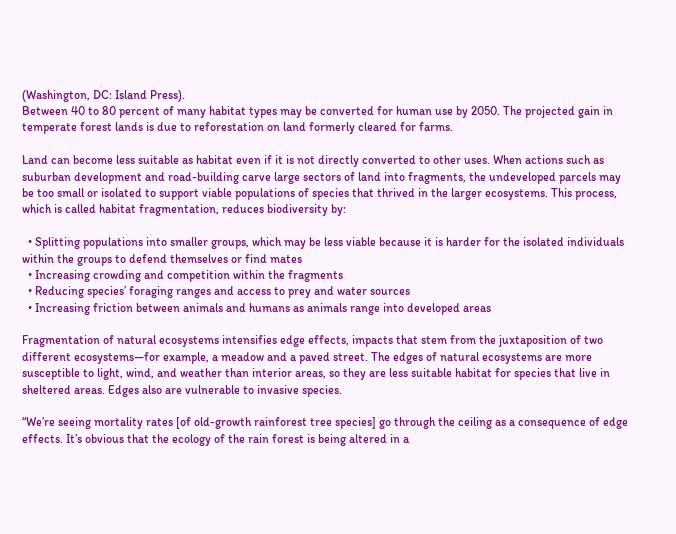(Washington, DC: Island Press).
Between 40 to 80 percent of many habitat types may be converted for human use by 2050. The projected gain in temperate forest lands is due to reforestation on land formerly cleared for farms.

Land can become less suitable as habitat even if it is not directly converted to other uses. When actions such as suburban development and road-building carve large sectors of land into fragments, the undeveloped parcels may be too small or isolated to support viable populations of species that thrived in the larger ecosystems. This process, which is called habitat fragmentation, reduces biodiversity by:

  • Splitting populations into smaller groups, which may be less viable because it is harder for the isolated individuals within the groups to defend themselves or find mates
  • Increasing crowding and competition within the fragments
  • Reducing species’ foraging ranges and access to prey and water sources
  • Increasing friction between animals and humans as animals range into developed areas

Fragmentation of natural ecosystems intensifies edge effects, impacts that stem from the juxtaposition of two different ecosystems—for example, a meadow and a paved street. The edges of natural ecosystems are more susceptible to light, wind, and weather than interior areas, so they are less suitable habitat for species that live in sheltered areas. Edges also are vulnerable to invasive species.

“We’re seeing mortality rates [of old-growth rainforest tree species] go through the ceiling as a consequence of edge effects. It’s obvious that the ecology of the rain forest is being altered in a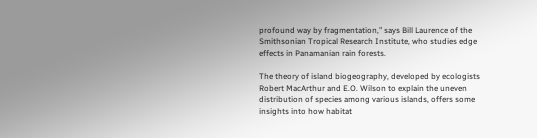profound way by fragmentation,” says Bill Laurence of the Smithsonian Tropical Research Institute, who studies edge effects in Panamanian rain forests.

The theory of island biogeography, developed by ecologists Robert MacArthur and E.O. Wilson to explain the uneven distribution of species among various islands, offers some insights into how habitat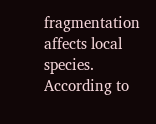fragmentation affects local species. According to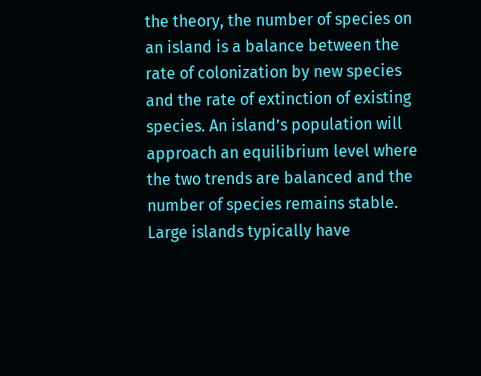the theory, the number of species on an island is a balance between the rate of colonization by new species and the rate of extinction of existing species. An island’s population will approach an equilibrium level where the two trends are balanced and the number of species remains stable. Large islands typically have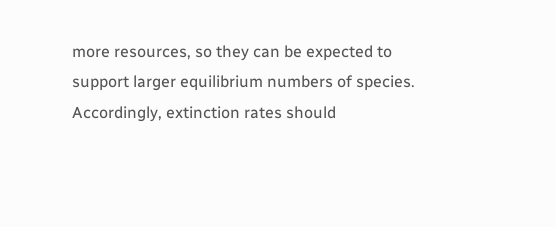more resources, so they can be expected to support larger equilibrium numbers of species. Accordingly, extinction rates should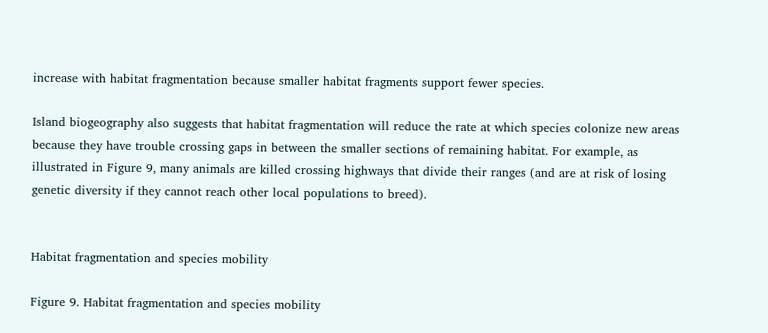increase with habitat fragmentation because smaller habitat fragments support fewer species.

Island biogeography also suggests that habitat fragmentation will reduce the rate at which species colonize new areas because they have trouble crossing gaps in between the smaller sections of remaining habitat. For example, as illustrated in Figure 9, many animals are killed crossing highways that divide their ranges (and are at risk of losing genetic diversity if they cannot reach other local populations to breed).


Habitat fragmentation and species mobility

Figure 9. Habitat fragmentation and species mobility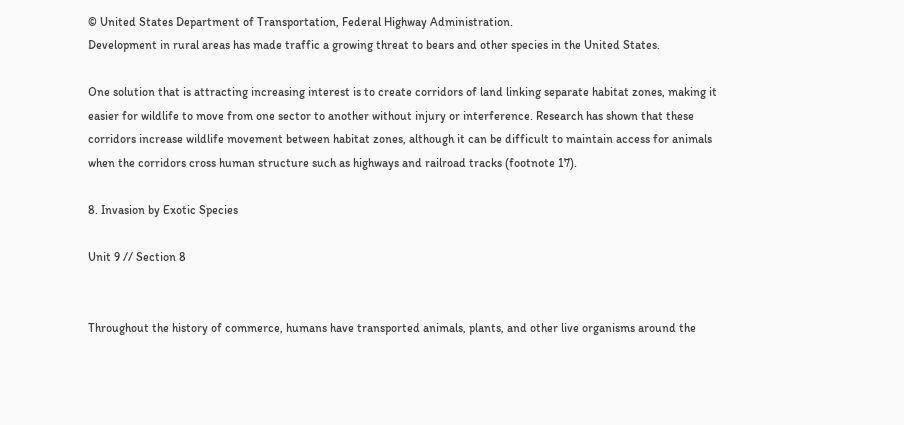© United States Department of Transportation, Federal Highway Administration.
Development in rural areas has made traffic a growing threat to bears and other species in the United States.

One solution that is attracting increasing interest is to create corridors of land linking separate habitat zones, making it easier for wildlife to move from one sector to another without injury or interference. Research has shown that these corridors increase wildlife movement between habitat zones, although it can be difficult to maintain access for animals when the corridors cross human structure such as highways and railroad tracks (footnote 17).

8. Invasion by Exotic Species

Unit 9 // Section 8


Throughout the history of commerce, humans have transported animals, plants, and other live organisms around the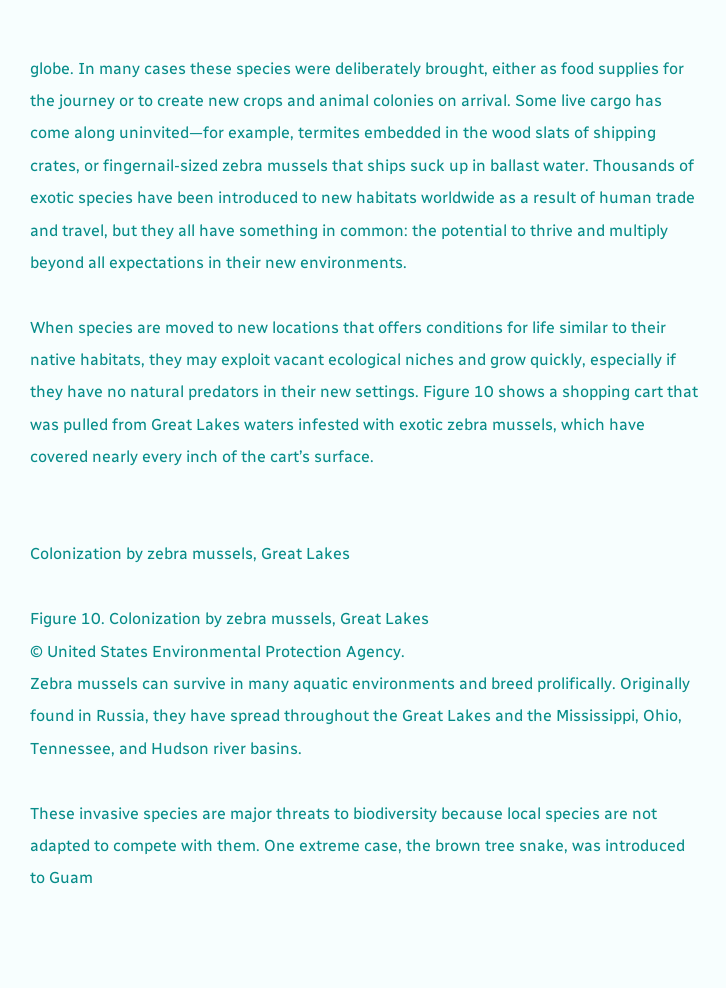globe. In many cases these species were deliberately brought, either as food supplies for the journey or to create new crops and animal colonies on arrival. Some live cargo has come along uninvited—for example, termites embedded in the wood slats of shipping crates, or fingernail-sized zebra mussels that ships suck up in ballast water. Thousands of exotic species have been introduced to new habitats worldwide as a result of human trade and travel, but they all have something in common: the potential to thrive and multiply beyond all expectations in their new environments.

When species are moved to new locations that offers conditions for life similar to their native habitats, they may exploit vacant ecological niches and grow quickly, especially if they have no natural predators in their new settings. Figure 10 shows a shopping cart that was pulled from Great Lakes waters infested with exotic zebra mussels, which have covered nearly every inch of the cart’s surface.


Colonization by zebra mussels, Great Lakes

Figure 10. Colonization by zebra mussels, Great Lakes
© United States Environmental Protection Agency.
Zebra mussels can survive in many aquatic environments and breed prolifically. Originally found in Russia, they have spread throughout the Great Lakes and the Mississippi, Ohio, Tennessee, and Hudson river basins.

These invasive species are major threats to biodiversity because local species are not adapted to compete with them. One extreme case, the brown tree snake, was introduced to Guam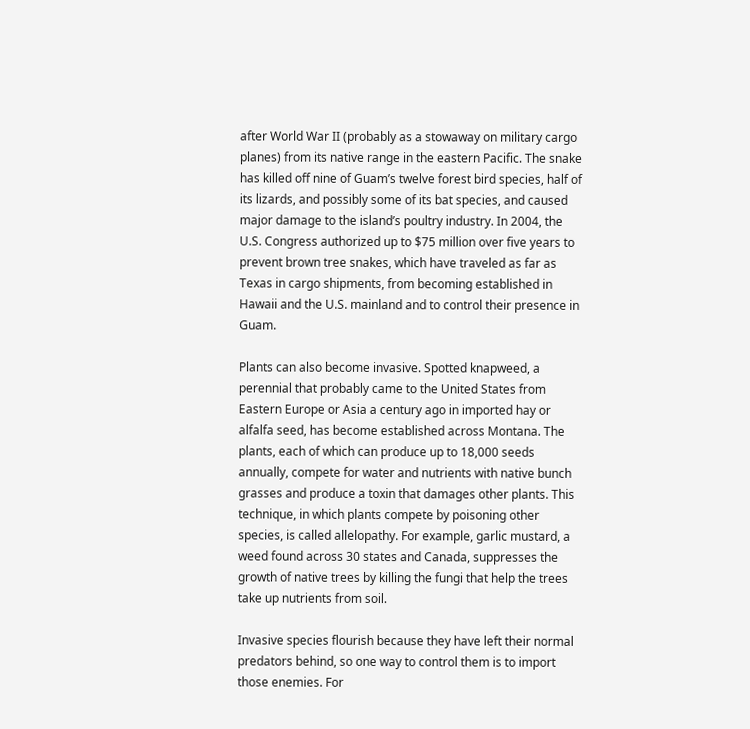after World War II (probably as a stowaway on military cargo planes) from its native range in the eastern Pacific. The snake has killed off nine of Guam’s twelve forest bird species, half of its lizards, and possibly some of its bat species, and caused major damage to the island’s poultry industry. In 2004, the U.S. Congress authorized up to $75 million over five years to prevent brown tree snakes, which have traveled as far as Texas in cargo shipments, from becoming established in Hawaii and the U.S. mainland and to control their presence in Guam.

Plants can also become invasive. Spotted knapweed, a perennial that probably came to the United States from Eastern Europe or Asia a century ago in imported hay or alfalfa seed, has become established across Montana. The plants, each of which can produce up to 18,000 seeds annually, compete for water and nutrients with native bunch grasses and produce a toxin that damages other plants. This technique, in which plants compete by poisoning other species, is called allelopathy. For example, garlic mustard, a weed found across 30 states and Canada, suppresses the growth of native trees by killing the fungi that help the trees take up nutrients from soil.

Invasive species flourish because they have left their normal predators behind, so one way to control them is to import those enemies. For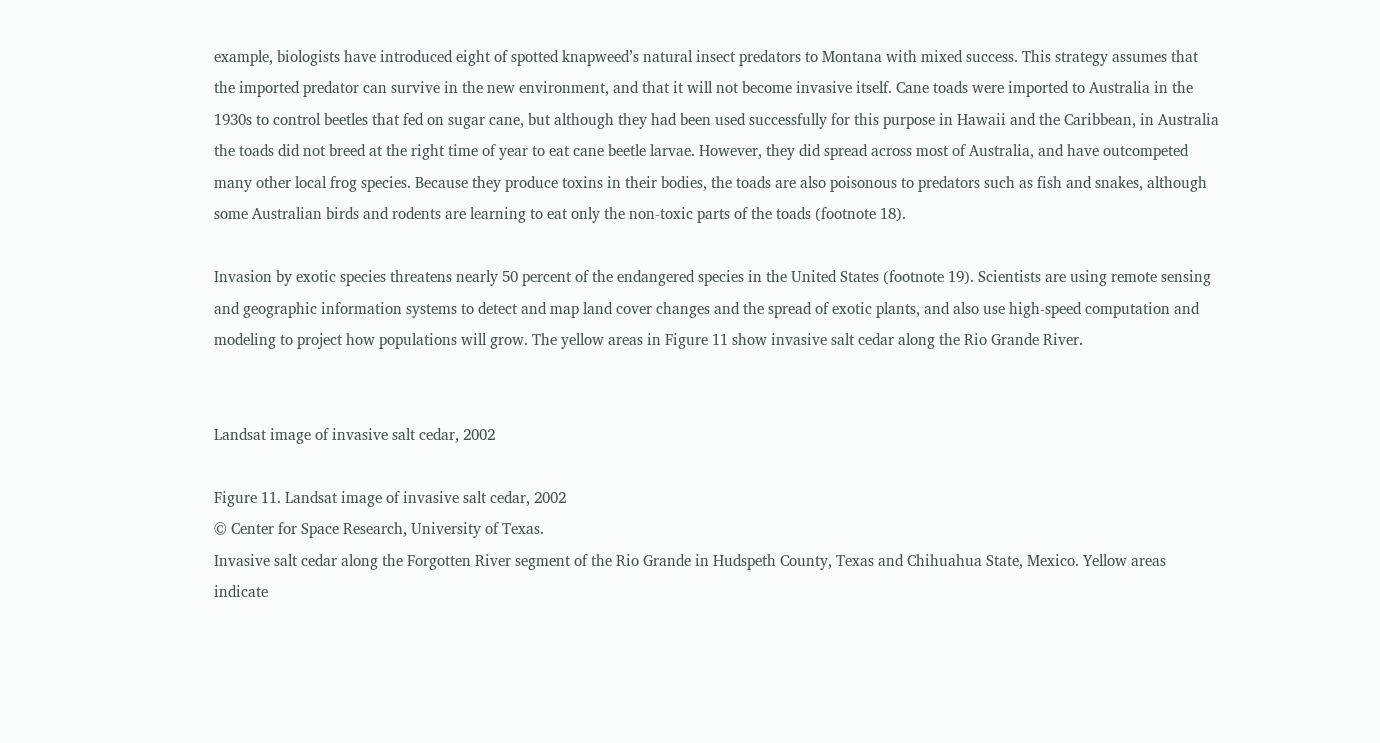example, biologists have introduced eight of spotted knapweed’s natural insect predators to Montana with mixed success. This strategy assumes that the imported predator can survive in the new environment, and that it will not become invasive itself. Cane toads were imported to Australia in the 1930s to control beetles that fed on sugar cane, but although they had been used successfully for this purpose in Hawaii and the Caribbean, in Australia the toads did not breed at the right time of year to eat cane beetle larvae. However, they did spread across most of Australia, and have outcompeted many other local frog species. Because they produce toxins in their bodies, the toads are also poisonous to predators such as fish and snakes, although some Australian birds and rodents are learning to eat only the non-toxic parts of the toads (footnote 18).

Invasion by exotic species threatens nearly 50 percent of the endangered species in the United States (footnote 19). Scientists are using remote sensing and geographic information systems to detect and map land cover changes and the spread of exotic plants, and also use high-speed computation and modeling to project how populations will grow. The yellow areas in Figure 11 show invasive salt cedar along the Rio Grande River.


Landsat image of invasive salt cedar, 2002

Figure 11. Landsat image of invasive salt cedar, 2002
© Center for Space Research, University of Texas.
Invasive salt cedar along the Forgotten River segment of the Rio Grande in Hudspeth County, Texas and Chihuahua State, Mexico. Yellow areas indicate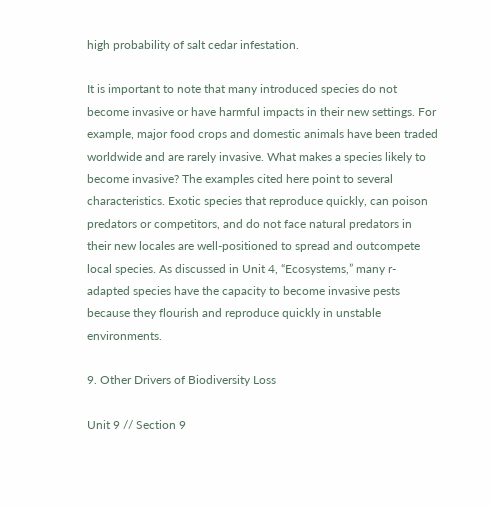high probability of salt cedar infestation.

It is important to note that many introduced species do not become invasive or have harmful impacts in their new settings. For example, major food crops and domestic animals have been traded worldwide and are rarely invasive. What makes a species likely to become invasive? The examples cited here point to several characteristics. Exotic species that reproduce quickly, can poison predators or competitors, and do not face natural predators in their new locales are well-positioned to spread and outcompete local species. As discussed in Unit 4, “Ecosystems,” many r-adapted species have the capacity to become invasive pests because they flourish and reproduce quickly in unstable environments.

9. Other Drivers of Biodiversity Loss

Unit 9 // Section 9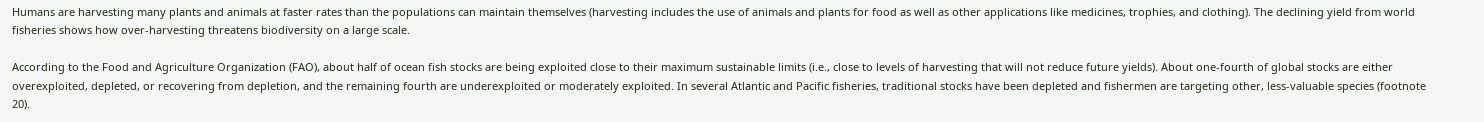Humans are harvesting many plants and animals at faster rates than the populations can maintain themselves (harvesting includes the use of animals and plants for food as well as other applications like medicines, trophies, and clothing). The declining yield from world fisheries shows how over-harvesting threatens biodiversity on a large scale.

According to the Food and Agriculture Organization (FAO), about half of ocean fish stocks are being exploited close to their maximum sustainable limits (i.e., close to levels of harvesting that will not reduce future yields). About one-fourth of global stocks are either overexploited, depleted, or recovering from depletion, and the remaining fourth are underexploited or moderately exploited. In several Atlantic and Pacific fisheries, traditional stocks have been depleted and fishermen are targeting other, less-valuable species (footnote 20).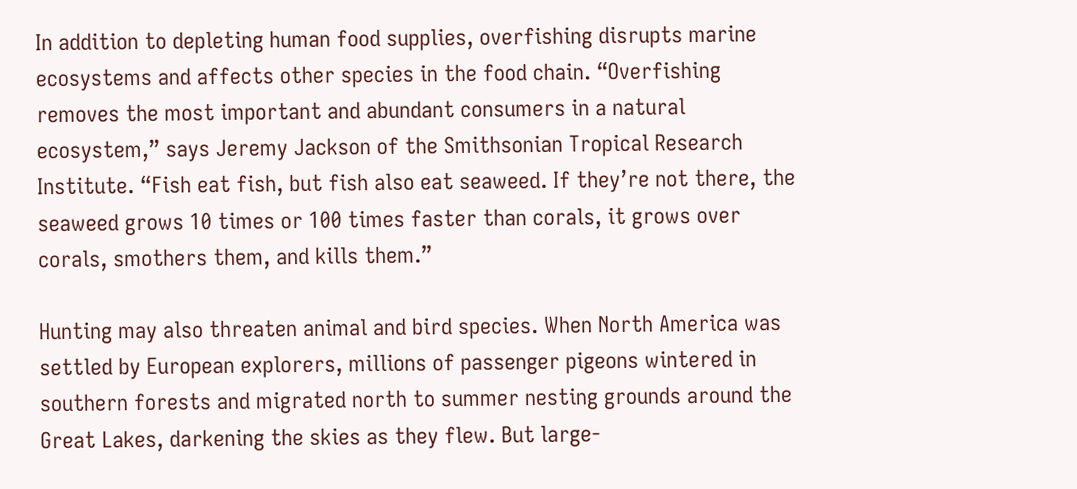In addition to depleting human food supplies, overfishing disrupts marine ecosystems and affects other species in the food chain. “Overfishing removes the most important and abundant consumers in a natural ecosystem,” says Jeremy Jackson of the Smithsonian Tropical Research Institute. “Fish eat fish, but fish also eat seaweed. If they’re not there, the seaweed grows 10 times or 100 times faster than corals, it grows over corals, smothers them, and kills them.”

Hunting may also threaten animal and bird species. When North America was settled by European explorers, millions of passenger pigeons wintered in southern forests and migrated north to summer nesting grounds around the Great Lakes, darkening the skies as they flew. But large-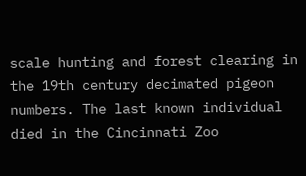scale hunting and forest clearing in the 19th century decimated pigeon numbers. The last known individual died in the Cincinnati Zoo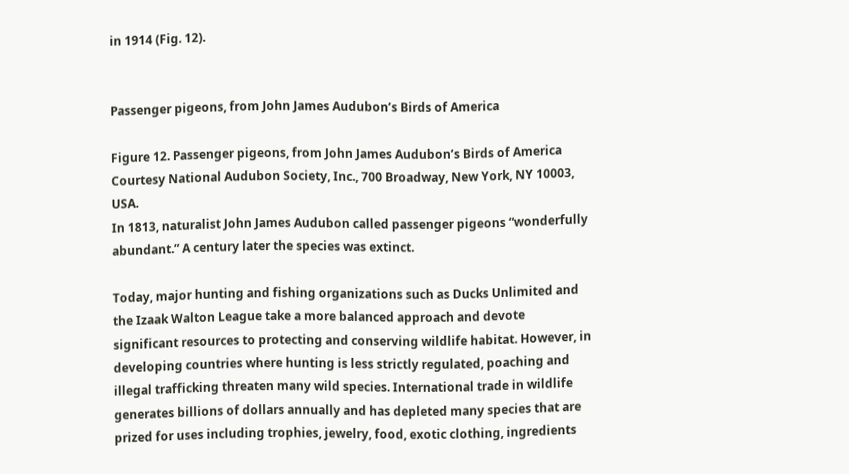in 1914 (Fig. 12).


Passenger pigeons, from John James Audubon’s Birds of America

Figure 12. Passenger pigeons, from John James Audubon’s Birds of America
Courtesy National Audubon Society, Inc., 700 Broadway, New York, NY 10003, USA.
In 1813, naturalist John James Audubon called passenger pigeons “wonderfully abundant.” A century later the species was extinct.

Today, major hunting and fishing organizations such as Ducks Unlimited and the Izaak Walton League take a more balanced approach and devote significant resources to protecting and conserving wildlife habitat. However, in developing countries where hunting is less strictly regulated, poaching and illegal trafficking threaten many wild species. International trade in wildlife generates billions of dollars annually and has depleted many species that are prized for uses including trophies, jewelry, food, exotic clothing, ingredients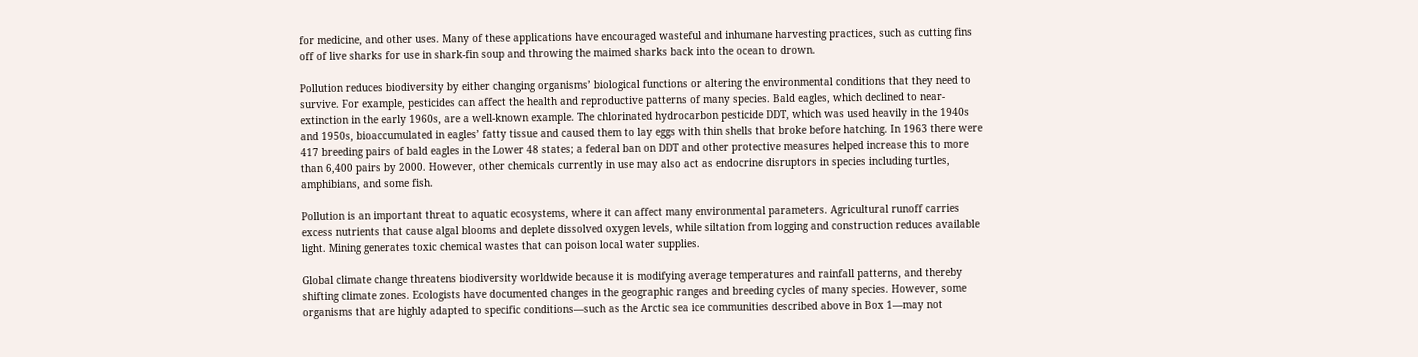for medicine, and other uses. Many of these applications have encouraged wasteful and inhumane harvesting practices, such as cutting fins off of live sharks for use in shark-fin soup and throwing the maimed sharks back into the ocean to drown.

Pollution reduces biodiversity by either changing organisms’ biological functions or altering the environmental conditions that they need to survive. For example, pesticides can affect the health and reproductive patterns of many species. Bald eagles, which declined to near-extinction in the early 1960s, are a well-known example. The chlorinated hydrocarbon pesticide DDT, which was used heavily in the 1940s and 1950s, bioaccumulated in eagles’ fatty tissue and caused them to lay eggs with thin shells that broke before hatching. In 1963 there were 417 breeding pairs of bald eagles in the Lower 48 states; a federal ban on DDT and other protective measures helped increase this to more than 6,400 pairs by 2000. However, other chemicals currently in use may also act as endocrine disruptors in species including turtles, amphibians, and some fish.

Pollution is an important threat to aquatic ecosystems, where it can affect many environmental parameters. Agricultural runoff carries excess nutrients that cause algal blooms and deplete dissolved oxygen levels, while siltation from logging and construction reduces available light. Mining generates toxic chemical wastes that can poison local water supplies.

Global climate change threatens biodiversity worldwide because it is modifying average temperatures and rainfall patterns, and thereby shifting climate zones. Ecologists have documented changes in the geographic ranges and breeding cycles of many species. However, some organisms that are highly adapted to specific conditions—such as the Arctic sea ice communities described above in Box 1—may not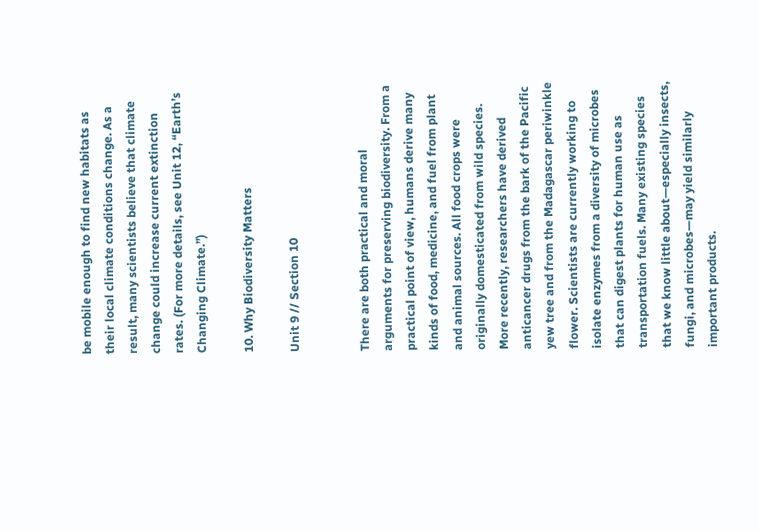be mobile enough to find new habitats as their local climate conditions change. As a result, many scientists believe that climate change could increase current extinction rates. (For more details, see Unit 12, “Earth’s Changing Climate.”)

10. Why Biodiversity Matters

Unit 9 // Section 10


There are both practical and moral arguments for preserving biodiversity. From a practical point of view, humans derive many kinds of food, medicine, and fuel from plant and animal sources. All food crops were originally domesticated from wild species. More recently, researchers have derived anticancer drugs from the bark of the Pacific yew tree and from the Madagascar periwinkle flower. Scientists are currently working to isolate enzymes from a diversity of microbes that can digest plants for human use as transportation fuels. Many existing species that we know little about—especially insects, fungi, and microbes—may yield similarly important products.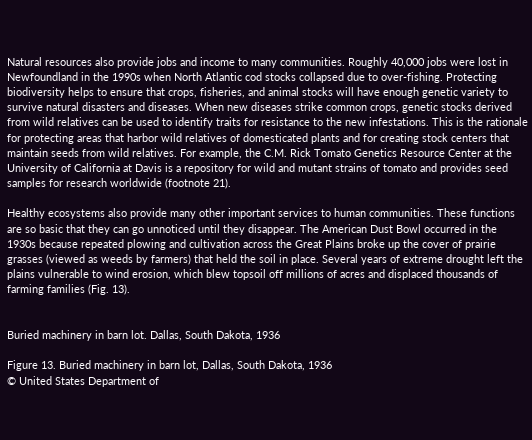Natural resources also provide jobs and income to many communities. Roughly 40,000 jobs were lost in Newfoundland in the 1990s when North Atlantic cod stocks collapsed due to over-fishing. Protecting biodiversity helps to ensure that crops, fisheries, and animal stocks will have enough genetic variety to survive natural disasters and diseases. When new diseases strike common crops, genetic stocks derived from wild relatives can be used to identify traits for resistance to the new infestations. This is the rationale for protecting areas that harbor wild relatives of domesticated plants and for creating stock centers that maintain seeds from wild relatives. For example, the C.M. Rick Tomato Genetics Resource Center at the University of California at Davis is a repository for wild and mutant strains of tomato and provides seed samples for research worldwide (footnote 21).

Healthy ecosystems also provide many other important services to human communities. These functions are so basic that they can go unnoticed until they disappear. The American Dust Bowl occurred in the 1930s because repeated plowing and cultivation across the Great Plains broke up the cover of prairie grasses (viewed as weeds by farmers) that held the soil in place. Several years of extreme drought left the plains vulnerable to wind erosion, which blew topsoil off millions of acres and displaced thousands of farming families (Fig. 13).


Buried machinery in barn lot. Dallas, South Dakota, 1936

Figure 13. Buried machinery in barn lot, Dallas, South Dakota, 1936
© United States Department of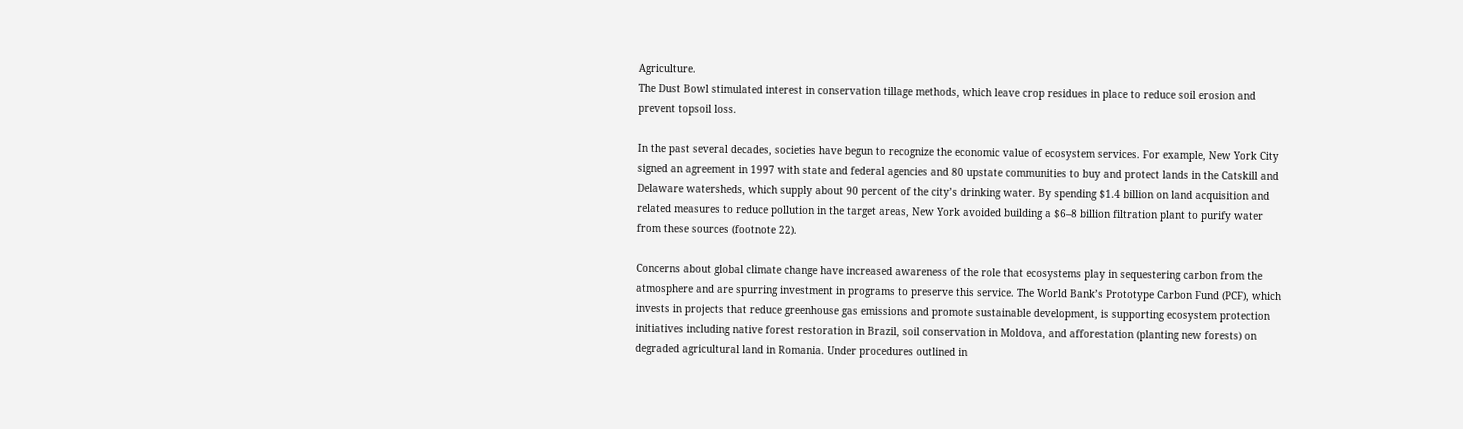Agriculture.
The Dust Bowl stimulated interest in conservation tillage methods, which leave crop residues in place to reduce soil erosion and prevent topsoil loss.

In the past several decades, societies have begun to recognize the economic value of ecosystem services. For example, New York City signed an agreement in 1997 with state and federal agencies and 80 upstate communities to buy and protect lands in the Catskill and Delaware watersheds, which supply about 90 percent of the city’s drinking water. By spending $1.4 billion on land acquisition and related measures to reduce pollution in the target areas, New York avoided building a $6–8 billion filtration plant to purify water from these sources (footnote 22).

Concerns about global climate change have increased awareness of the role that ecosystems play in sequestering carbon from the atmosphere and are spurring investment in programs to preserve this service. The World Bank’s Prototype Carbon Fund (PCF), which invests in projects that reduce greenhouse gas emissions and promote sustainable development, is supporting ecosystem protection initiatives including native forest restoration in Brazil, soil conservation in Moldova, and afforestation (planting new forests) on degraded agricultural land in Romania. Under procedures outlined in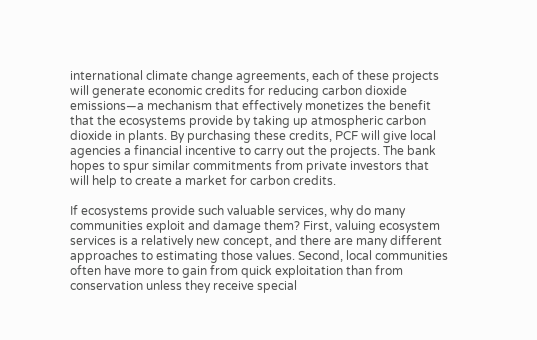international climate change agreements, each of these projects will generate economic credits for reducing carbon dioxide emissions—a mechanism that effectively monetizes the benefit that the ecosystems provide by taking up atmospheric carbon dioxide in plants. By purchasing these credits, PCF will give local agencies a financial incentive to carry out the projects. The bank hopes to spur similar commitments from private investors that will help to create a market for carbon credits.

If ecosystems provide such valuable services, why do many communities exploit and damage them? First, valuing ecosystem services is a relatively new concept, and there are many different approaches to estimating those values. Second, local communities often have more to gain from quick exploitation than from conservation unless they receive special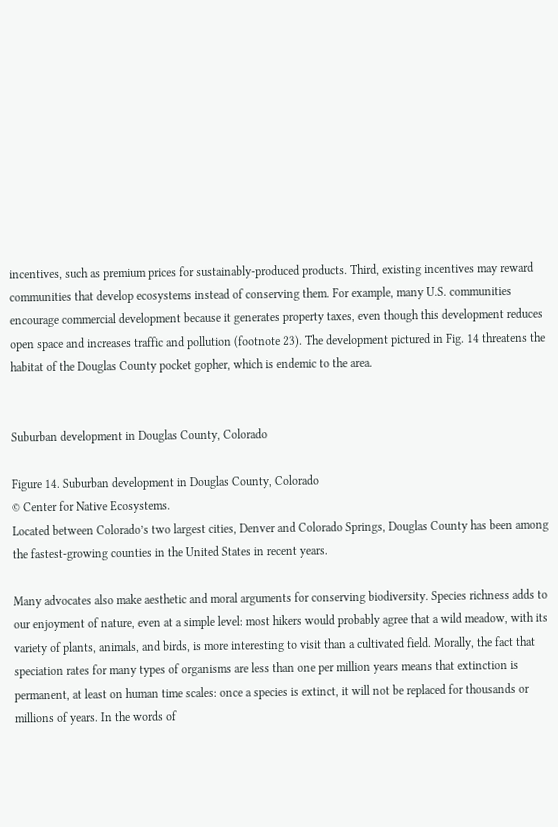incentives, such as premium prices for sustainably-produced products. Third, existing incentives may reward communities that develop ecosystems instead of conserving them. For example, many U.S. communities encourage commercial development because it generates property taxes, even though this development reduces open space and increases traffic and pollution (footnote 23). The development pictured in Fig. 14 threatens the habitat of the Douglas County pocket gopher, which is endemic to the area.


Suburban development in Douglas County, Colorado

Figure 14. Suburban development in Douglas County, Colorado
© Center for Native Ecosystems.
Located between Colorado’s two largest cities, Denver and Colorado Springs, Douglas County has been among the fastest-growing counties in the United States in recent years.

Many advocates also make aesthetic and moral arguments for conserving biodiversity. Species richness adds to our enjoyment of nature, even at a simple level: most hikers would probably agree that a wild meadow, with its variety of plants, animals, and birds, is more interesting to visit than a cultivated field. Morally, the fact that speciation rates for many types of organisms are less than one per million years means that extinction is permanent, at least on human time scales: once a species is extinct, it will not be replaced for thousands or millions of years. In the words of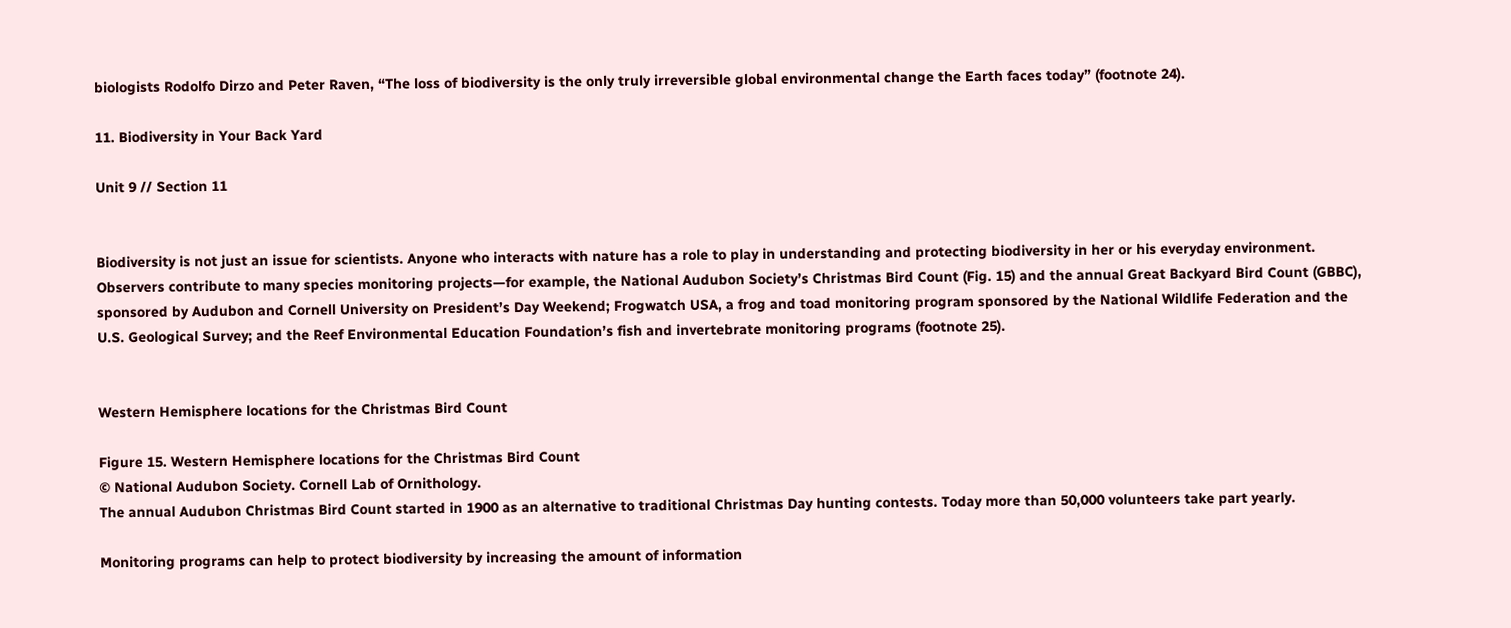biologists Rodolfo Dirzo and Peter Raven, “The loss of biodiversity is the only truly irreversible global environmental change the Earth faces today” (footnote 24).

11. Biodiversity in Your Back Yard

Unit 9 // Section 11


Biodiversity is not just an issue for scientists. Anyone who interacts with nature has a role to play in understanding and protecting biodiversity in her or his everyday environment. Observers contribute to many species monitoring projects—for example, the National Audubon Society’s Christmas Bird Count (Fig. 15) and the annual Great Backyard Bird Count (GBBC), sponsored by Audubon and Cornell University on President’s Day Weekend; Frogwatch USA, a frog and toad monitoring program sponsored by the National Wildlife Federation and the U.S. Geological Survey; and the Reef Environmental Education Foundation’s fish and invertebrate monitoring programs (footnote 25).


Western Hemisphere locations for the Christmas Bird Count

Figure 15. Western Hemisphere locations for the Christmas Bird Count
© National Audubon Society. Cornell Lab of Ornithology.
The annual Audubon Christmas Bird Count started in 1900 as an alternative to traditional Christmas Day hunting contests. Today more than 50,000 volunteers take part yearly.

Monitoring programs can help to protect biodiversity by increasing the amount of information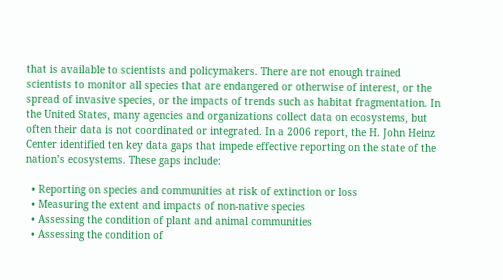that is available to scientists and policymakers. There are not enough trained scientists to monitor all species that are endangered or otherwise of interest, or the spread of invasive species, or the impacts of trends such as habitat fragmentation. In the United States, many agencies and organizations collect data on ecosystems, but often their data is not coordinated or integrated. In a 2006 report, the H. John Heinz Center identified ten key data gaps that impede effective reporting on the state of the nation’s ecosystems. These gaps include:

  • Reporting on species and communities at risk of extinction or loss
  • Measuring the extent and impacts of non-native species
  • Assessing the condition of plant and animal communities
  • Assessing the condition of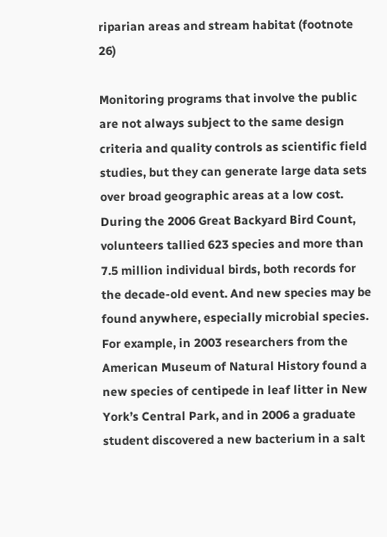riparian areas and stream habitat (footnote 26)

Monitoring programs that involve the public are not always subject to the same design criteria and quality controls as scientific field studies, but they can generate large data sets over broad geographic areas at a low cost. During the 2006 Great Backyard Bird Count, volunteers tallied 623 species and more than 7.5 million individual birds, both records for the decade-old event. And new species may be found anywhere, especially microbial species. For example, in 2003 researchers from the American Museum of Natural History found a new species of centipede in leaf litter in New York’s Central Park, and in 2006 a graduate student discovered a new bacterium in a salt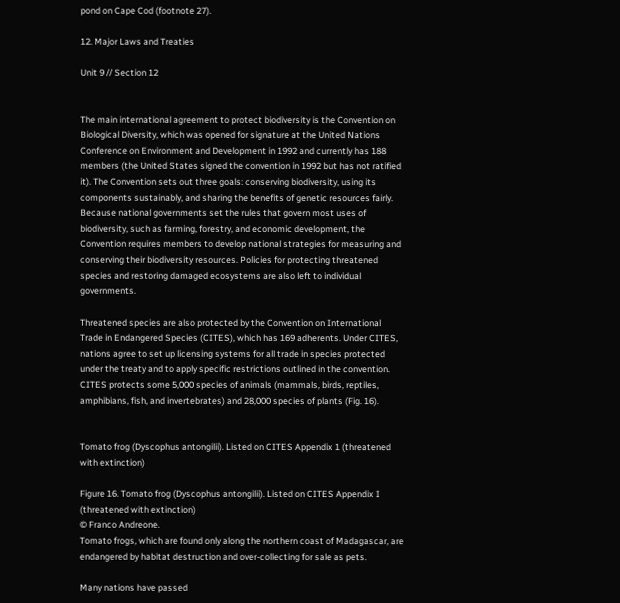pond on Cape Cod (footnote 27).

12. Major Laws and Treaties

Unit 9 // Section 12


The main international agreement to protect biodiversity is the Convention on Biological Diversity, which was opened for signature at the United Nations Conference on Environment and Development in 1992 and currently has 188 members (the United States signed the convention in 1992 but has not ratified it). The Convention sets out three goals: conserving biodiversity, using its components sustainably, and sharing the benefits of genetic resources fairly. Because national governments set the rules that govern most uses of biodiversity, such as farming, forestry, and economic development, the Convention requires members to develop national strategies for measuring and conserving their biodiversity resources. Policies for protecting threatened species and restoring damaged ecosystems are also left to individual governments.

Threatened species are also protected by the Convention on International Trade in Endangered Species (CITES), which has 169 adherents. Under CITES, nations agree to set up licensing systems for all trade in species protected under the treaty and to apply specific restrictions outlined in the convention. CITES protects some 5,000 species of animals (mammals, birds, reptiles, amphibians, fish, and invertebrates) and 28,000 species of plants (Fig. 16).


Tomato frog (Dyscophus antongilii). Listed on CITES Appendix 1 (threatened with extinction)

Figure 16. Tomato frog (Dyscophus antongilii). Listed on CITES Appendix I (threatened with extinction)
© Franco Andreone.
Tomato frogs, which are found only along the northern coast of Madagascar, are endangered by habitat destruction and over-collecting for sale as pets.

Many nations have passed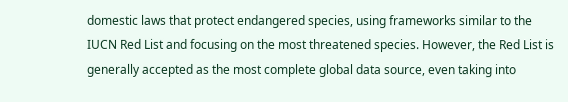domestic laws that protect endangered species, using frameworks similar to the IUCN Red List and focusing on the most threatened species. However, the Red List is generally accepted as the most complete global data source, even taking into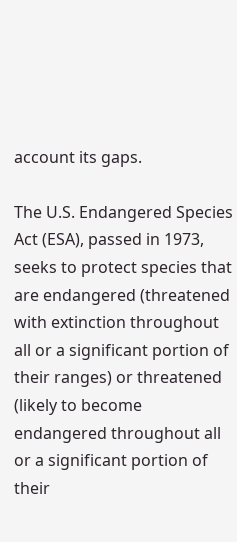account its gaps.

The U.S. Endangered Species Act (ESA), passed in 1973, seeks to protect species that are endangered (threatened with extinction throughout all or a significant portion of their ranges) or threatened (likely to become endangered throughout all or a significant portion of their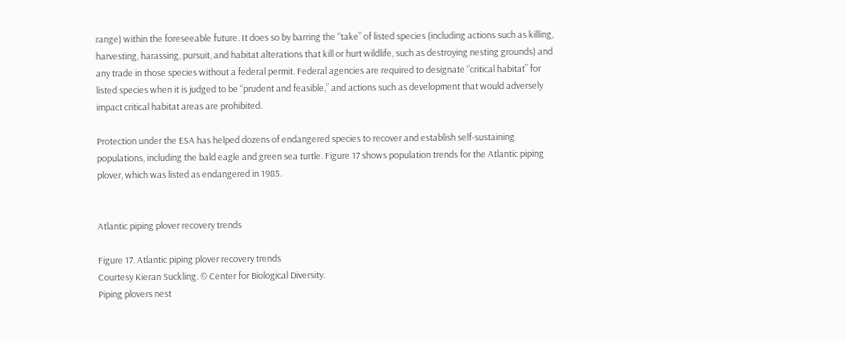range) within the foreseeable future. It does so by barring the “take” of listed species (including actions such as killing, harvesting, harassing, pursuit, and habitat alterations that kill or hurt wildlife, such as destroying nesting grounds) and any trade in those species without a federal permit. Federal agencies are required to designate “critical habitat” for listed species when it is judged to be “prudent and feasible,” and actions such as development that would adversely impact critical habitat areas are prohibited.

Protection under the ESA has helped dozens of endangered species to recover and establish self-sustaining populations, including the bald eagle and green sea turtle. Figure 17 shows population trends for the Atlantic piping plover, which was listed as endangered in 1985.


Atlantic piping plover recovery trends

Figure 17. Atlantic piping plover recovery trends
Courtesy Kieran Suckling. © Center for Biological Diversity.
Piping plovers nest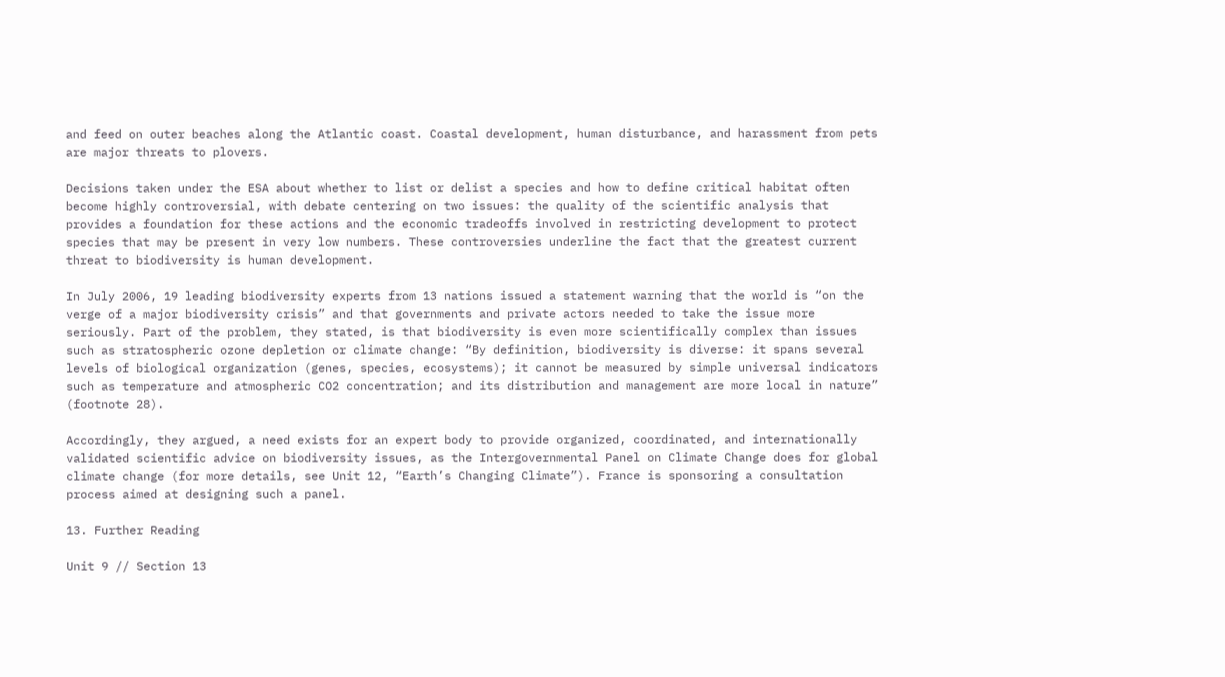and feed on outer beaches along the Atlantic coast. Coastal development, human disturbance, and harassment from pets are major threats to plovers.

Decisions taken under the ESA about whether to list or delist a species and how to define critical habitat often become highly controversial, with debate centering on two issues: the quality of the scientific analysis that provides a foundation for these actions and the economic tradeoffs involved in restricting development to protect species that may be present in very low numbers. These controversies underline the fact that the greatest current threat to biodiversity is human development.

In July 2006, 19 leading biodiversity experts from 13 nations issued a statement warning that the world is “on the verge of a major biodiversity crisis” and that governments and private actors needed to take the issue more seriously. Part of the problem, they stated, is that biodiversity is even more scientifically complex than issues such as stratospheric ozone depletion or climate change: “By definition, biodiversity is diverse: it spans several levels of biological organization (genes, species, ecosystems); it cannot be measured by simple universal indicators such as temperature and atmospheric CO2 concentration; and its distribution and management are more local in nature” (footnote 28).

Accordingly, they argued, a need exists for an expert body to provide organized, coordinated, and internationally validated scientific advice on biodiversity issues, as the Intergovernmental Panel on Climate Change does for global climate change (for more details, see Unit 12, “Earth’s Changing Climate”). France is sponsoring a consultation process aimed at designing such a panel.

13. Further Reading

Unit 9 // Section 13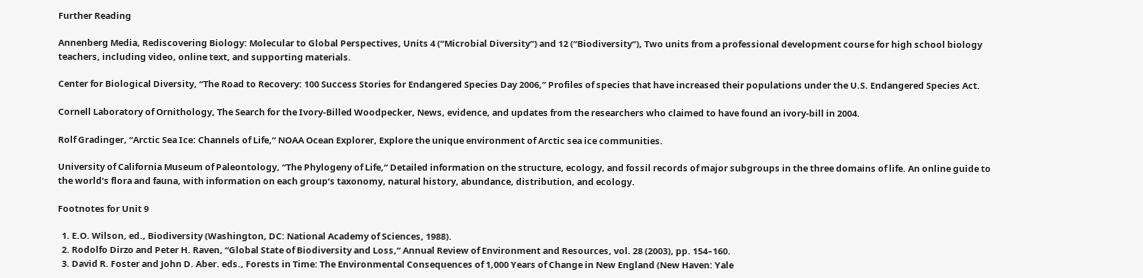Further Reading

Annenberg Media, Rediscovering Biology: Molecular to Global Perspectives, Units 4 (“Microbial Diversity”) and 12 (“Biodiversity”), Two units from a professional development course for high school biology teachers, including video, online text, and supporting materials.

Center for Biological Diversity, “The Road to Recovery: 100 Success Stories for Endangered Species Day 2006,” Profiles of species that have increased their populations under the U.S. Endangered Species Act.

Cornell Laboratory of Ornithology, The Search for the Ivory-Billed Woodpecker, News, evidence, and updates from the researchers who claimed to have found an ivory-bill in 2004.

Rolf Gradinger, “Arctic Sea Ice: Channels of Life,” NOAA Ocean Explorer, Explore the unique environment of Arctic sea ice communities.

University of California Museum of Paleontology, “The Phylogeny of Life,” Detailed information on the structure, ecology, and fossil records of major subgroups in the three domains of life. An online guide to the world’s flora and fauna, with information on each group’s taxonomy, natural history, abundance, distribution, and ecology.

Footnotes for Unit 9

  1. E.O. Wilson, ed., Biodiversity (Washington, DC: National Academy of Sciences, 1988).
  2. Rodolfo Dirzo and Peter H. Raven, “Global State of Biodiversity and Loss,” Annual Review of Environment and Resources, vol. 28 (2003), pp. 154–160.
  3. David R. Foster and John D. Aber. eds., Forests in Time: The Environmental Consequences of 1,000 Years of Change in New England (New Haven: Yale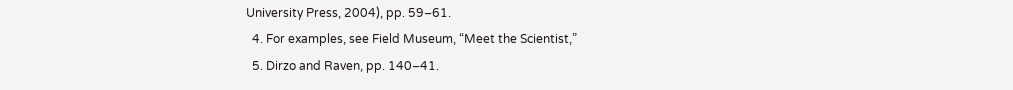University Press, 2004), pp. 59–61.
  4. For examples, see Field Museum, “Meet the Scientist,”
  5. Dirzo and Raven, pp. 140–41.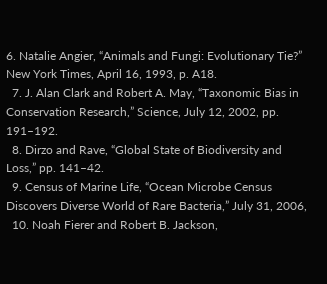6. Natalie Angier, “Animals and Fungi: Evolutionary Tie?” New York Times, April 16, 1993, p. A18.
  7. J. Alan Clark and Robert A. May, “Taxonomic Bias in Conservation Research,” Science, July 12, 2002, pp. 191–192.
  8. Dirzo and Rave, “Global State of Biodiversity and Loss,” pp. 141–42.
  9. Census of Marine Life, “Ocean Microbe Census Discovers Diverse World of Rare Bacteria,” July 31, 2006,
  10. Noah Fierer and Robert B. Jackson,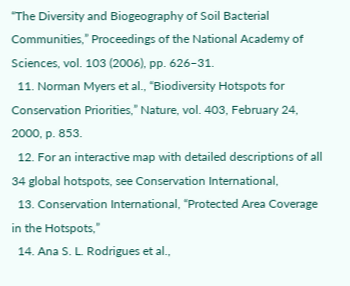“The Diversity and Biogeography of Soil Bacterial Communities,” Proceedings of the National Academy of Sciences, vol. 103 (2006), pp. 626–31.
  11. Norman Myers et al., “Biodiversity Hotspots for Conservation Priorities,” Nature, vol. 403, February 24, 2000, p. 853.
  12. For an interactive map with detailed descriptions of all 34 global hotspots, see Conservation International,
  13. Conservation International, “Protected Area Coverage in the Hotspots,”
  14. Ana S. L. Rodrigues et al.,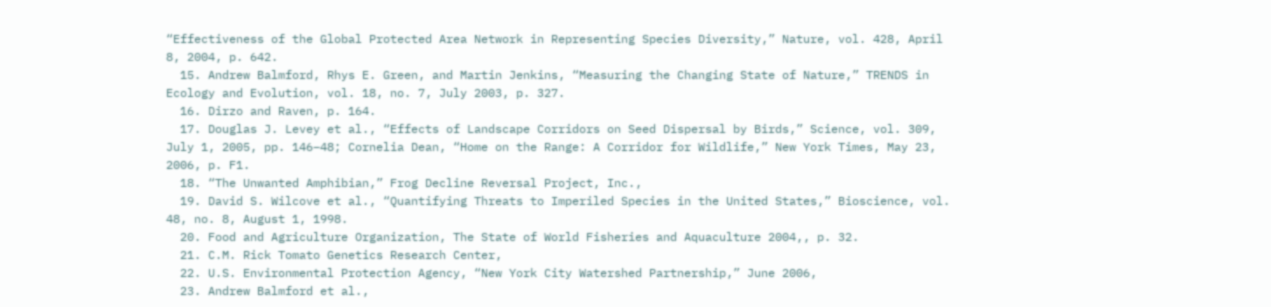“Effectiveness of the Global Protected Area Network in Representing Species Diversity,” Nature, vol. 428, April 8, 2004, p. 642.
  15. Andrew Balmford, Rhys E. Green, and Martin Jenkins, “Measuring the Changing State of Nature,” TRENDS in Ecology and Evolution, vol. 18, no. 7, July 2003, p. 327.
  16. Dirzo and Raven, p. 164.
  17. Douglas J. Levey et al., “Effects of Landscape Corridors on Seed Dispersal by Birds,” Science, vol. 309, July 1, 2005, pp. 146–48; Cornelia Dean, “Home on the Range: A Corridor for Wildlife,” New York Times, May 23, 2006, p. F1.
  18. “The Unwanted Amphibian,” Frog Decline Reversal Project, Inc.,
  19. David S. Wilcove et al., “Quantifying Threats to Imperiled Species in the United States,” Bioscience, vol. 48, no. 8, August 1, 1998.
  20. Food and Agriculture Organization, The State of World Fisheries and Aquaculture 2004,, p. 32.
  21. C.M. Rick Tomato Genetics Research Center,
  22. U.S. Environmental Protection Agency, “New York City Watershed Partnership,” June 2006,
  23. Andrew Balmford et al.,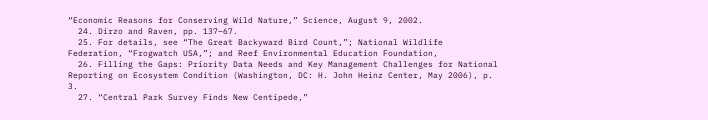“Economic Reasons for Conserving Wild Nature,” Science, August 9, 2002.
  24. Dirzo and Raven, pp. 137–67.
  25. For details, see “The Great Backyward Bird Count,”; National Wildlife Federation, “Frogwatch USA,”; and Reef Environmental Education Foundation,
  26. Filling the Gaps: Priority Data Needs and Key Management Challenges for National Reporting on Ecosystem Condition (Washington, DC: H. John Heinz Center, May 2006), p. 3.
  27. “Central Park Survey Finds New Centipede,”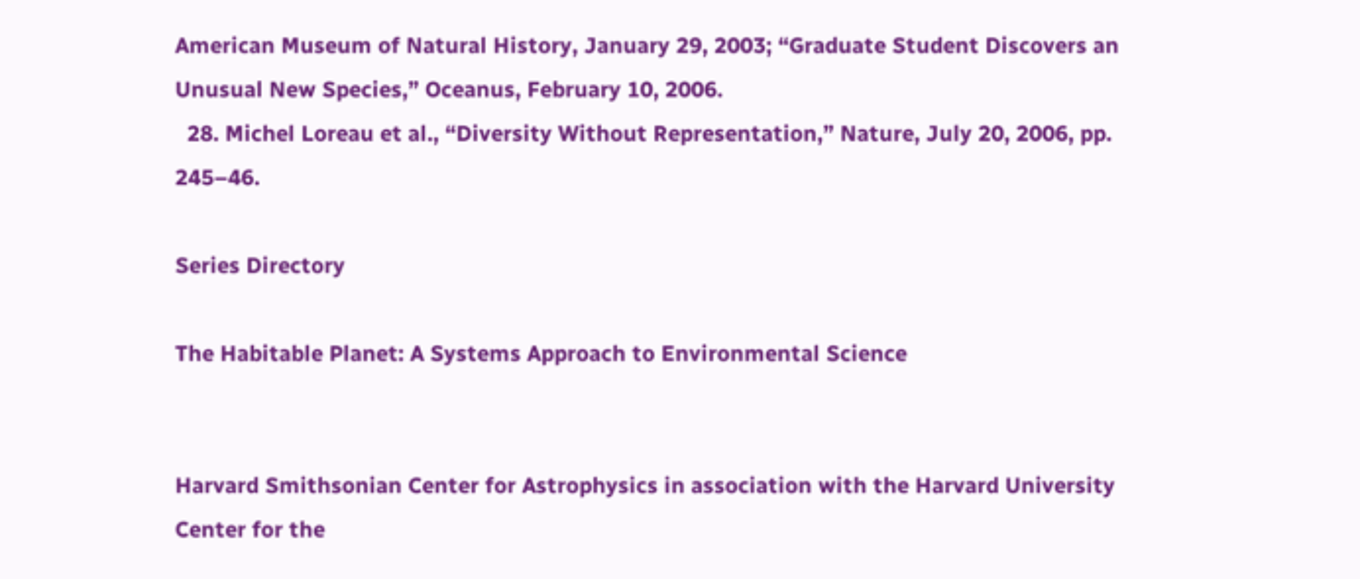American Museum of Natural History, January 29, 2003; “Graduate Student Discovers an Unusual New Species,” Oceanus, February 10, 2006.
  28. Michel Loreau et al., “Diversity Without Representation,” Nature, July 20, 2006, pp. 245–46.

Series Directory

The Habitable Planet: A Systems Approach to Environmental Science


Harvard Smithsonian Center for Astrophysics in association with the Harvard University Center for the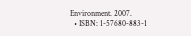Environment. 2007.
  • ISBN: 1-57680-883-1